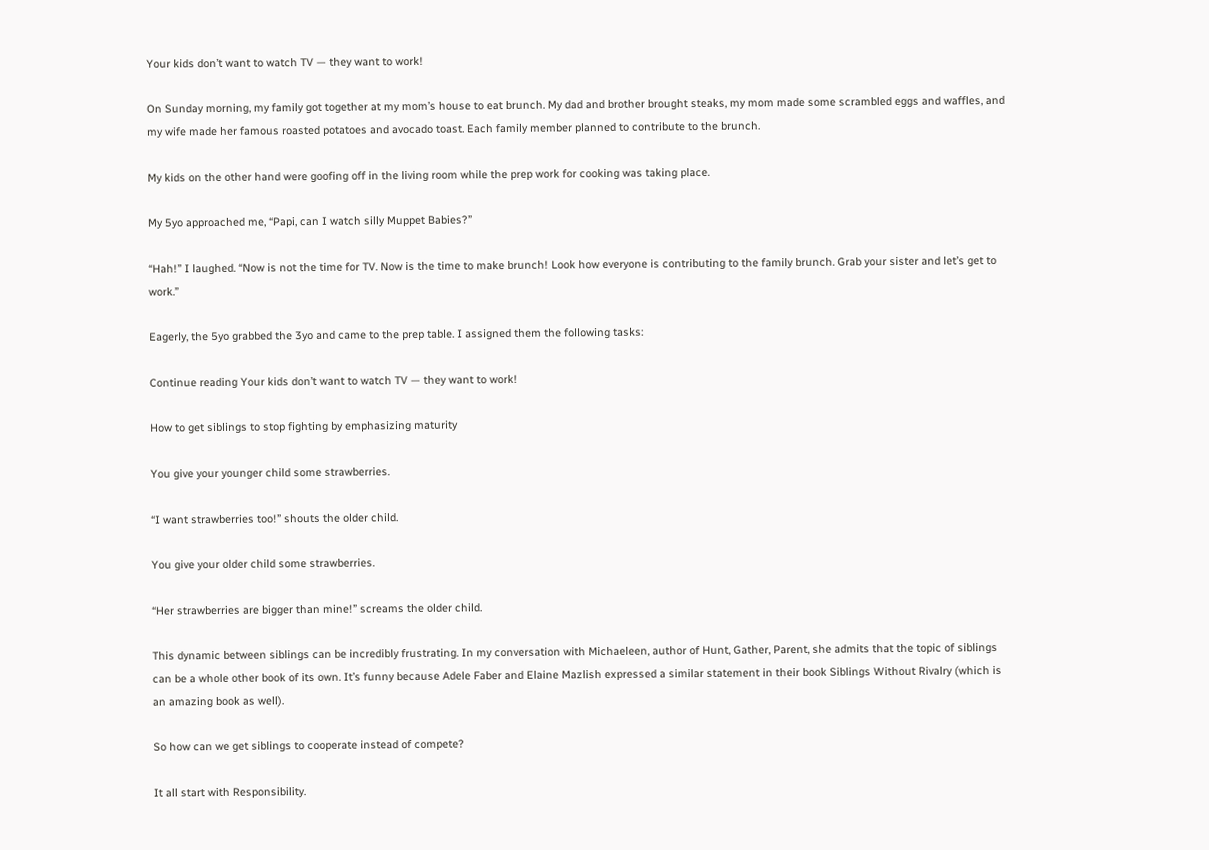Your kids don’t want to watch TV — they want to work!

On Sunday morning, my family got together at my mom’s house to eat brunch. My dad and brother brought steaks, my mom made some scrambled eggs and waffles, and my wife made her famous roasted potatoes and avocado toast. Each family member planned to contribute to the brunch.

My kids on the other hand were goofing off in the living room while the prep work for cooking was taking place.

My 5yo approached me, “Papi, can I watch silly Muppet Babies?”

“Hah!” I laughed. “Now is not the time for TV. Now is the time to make brunch! Look how everyone is contributing to the family brunch. Grab your sister and let’s get to work.”

Eagerly, the 5yo grabbed the 3yo and came to the prep table. I assigned them the following tasks:

Continue reading Your kids don’t want to watch TV — they want to work!

How to get siblings to stop fighting by emphasizing maturity

You give your younger child some strawberries.

“I want strawberries too!” shouts the older child.

You give your older child some strawberries.

“Her strawberries are bigger than mine!” screams the older child.

This dynamic between siblings can be incredibly frustrating. In my conversation with Michaeleen, author of Hunt, Gather, Parent, she admits that the topic of siblings can be a whole other book of its own. It’s funny because Adele Faber and Elaine Mazlish expressed a similar statement in their book Siblings Without Rivalry (which is an amazing book as well).

So how can we get siblings to cooperate instead of compete?

It all start with Responsibility.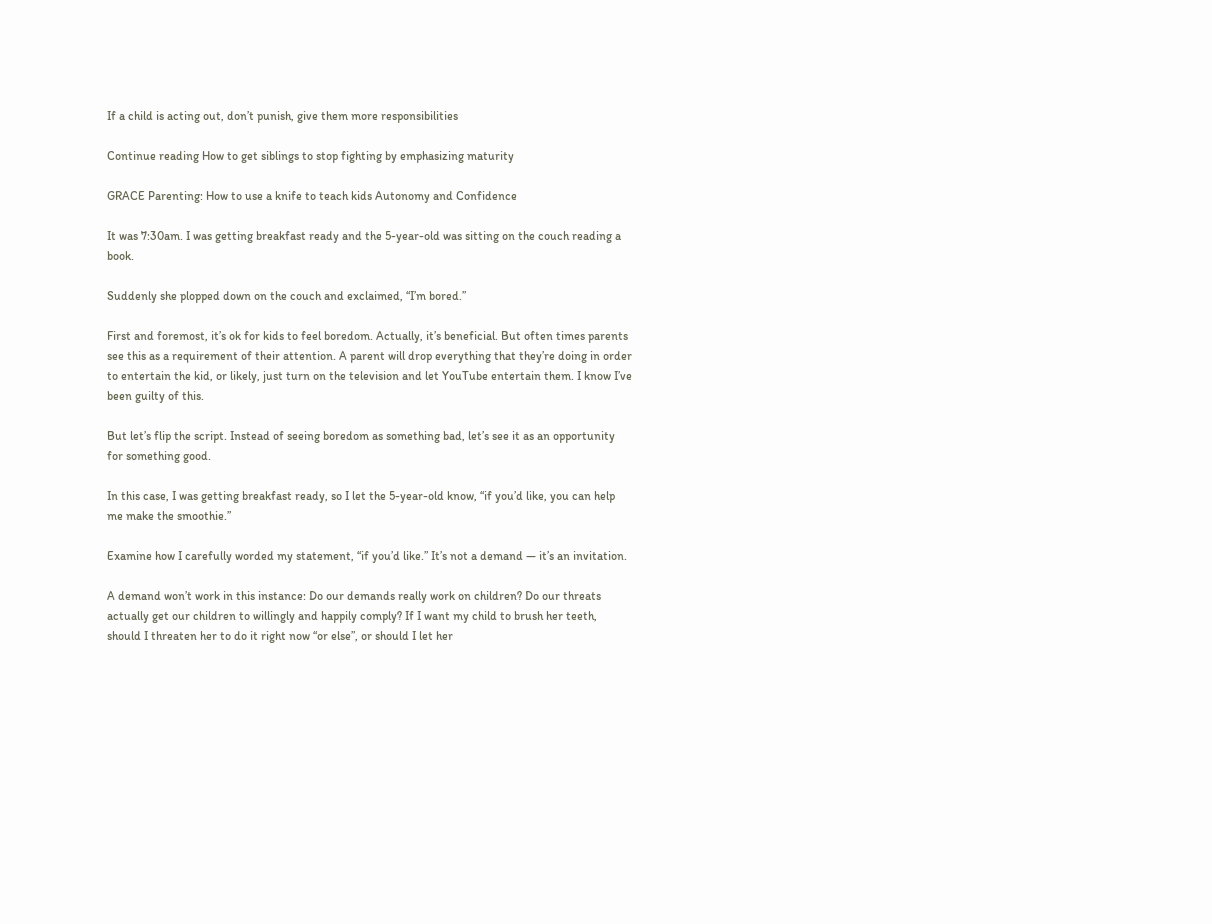If a child is acting out, don’t punish, give them more responsibilities

Continue reading How to get siblings to stop fighting by emphasizing maturity

GRACE Parenting: How to use a knife to teach kids Autonomy and Confidence

It was 7:30am. I was getting breakfast ready and the 5-year-old was sitting on the couch reading a book.

Suddenly she plopped down on the couch and exclaimed, “I’m bored.”

First and foremost, it’s ok for kids to feel boredom. Actually, it’s beneficial. But often times parents see this as a requirement of their attention. A parent will drop everything that they’re doing in order to entertain the kid, or likely, just turn on the television and let YouTube entertain them. I know I’ve been guilty of this.

But let’s flip the script. Instead of seeing boredom as something bad, let’s see it as an opportunity for something good.

In this case, I was getting breakfast ready, so I let the 5-year-old know, “if you’d like, you can help me make the smoothie.”

Examine how I carefully worded my statement, “if you’d like.” It’s not a demand — it’s an invitation.

A demand won’t work in this instance: Do our demands really work on children? Do our threats actually get our children to willingly and happily comply? If I want my child to brush her teeth, should I threaten her to do it right now “or else”, or should I let her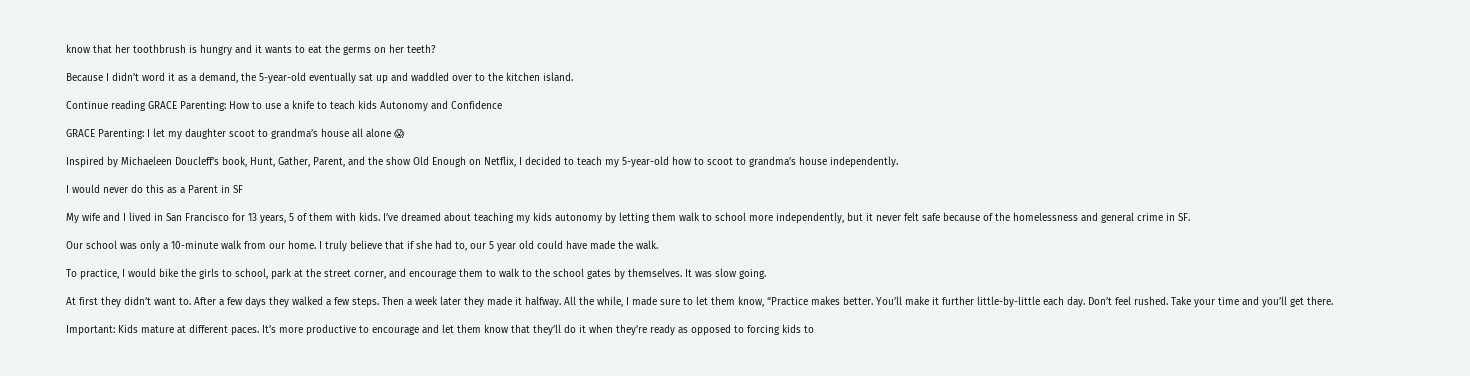know that her toothbrush is hungry and it wants to eat the germs on her teeth?

Because I didn’t word it as a demand, the 5-year-old eventually sat up and waddled over to the kitchen island.

Continue reading GRACE Parenting: How to use a knife to teach kids Autonomy and Confidence

GRACE Parenting: I let my daughter scoot to grandma’s house all alone 😱

Inspired by Michaeleen Doucleff’s book, Hunt, Gather, Parent, and the show Old Enough on Netflix, I decided to teach my 5-year-old how to scoot to grandma’s house independently.

I would never do this as a Parent in SF

My wife and I lived in San Francisco for 13 years, 5 of them with kids. I’ve dreamed about teaching my kids autonomy by letting them walk to school more independently, but it never felt safe because of the homelessness and general crime in SF.

Our school was only a 10-minute walk from our home. I truly believe that if she had to, our 5 year old could have made the walk.

To practice, I would bike the girls to school, park at the street corner, and encourage them to walk to the school gates by themselves. It was slow going.

At first they didn’t want to. After a few days they walked a few steps. Then a week later they made it halfway. All the while, I made sure to let them know, “Practice makes better. You’ll make it further little-by-little each day. Don’t feel rushed. Take your time and you’ll get there.

Important: Kids mature at different paces. It’s more productive to encourage and let them know that they’ll do it when they’re ready as opposed to forcing kids to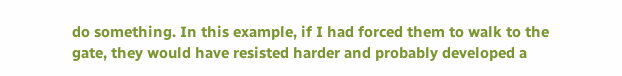do something. In this example, if I had forced them to walk to the gate, they would have resisted harder and probably developed a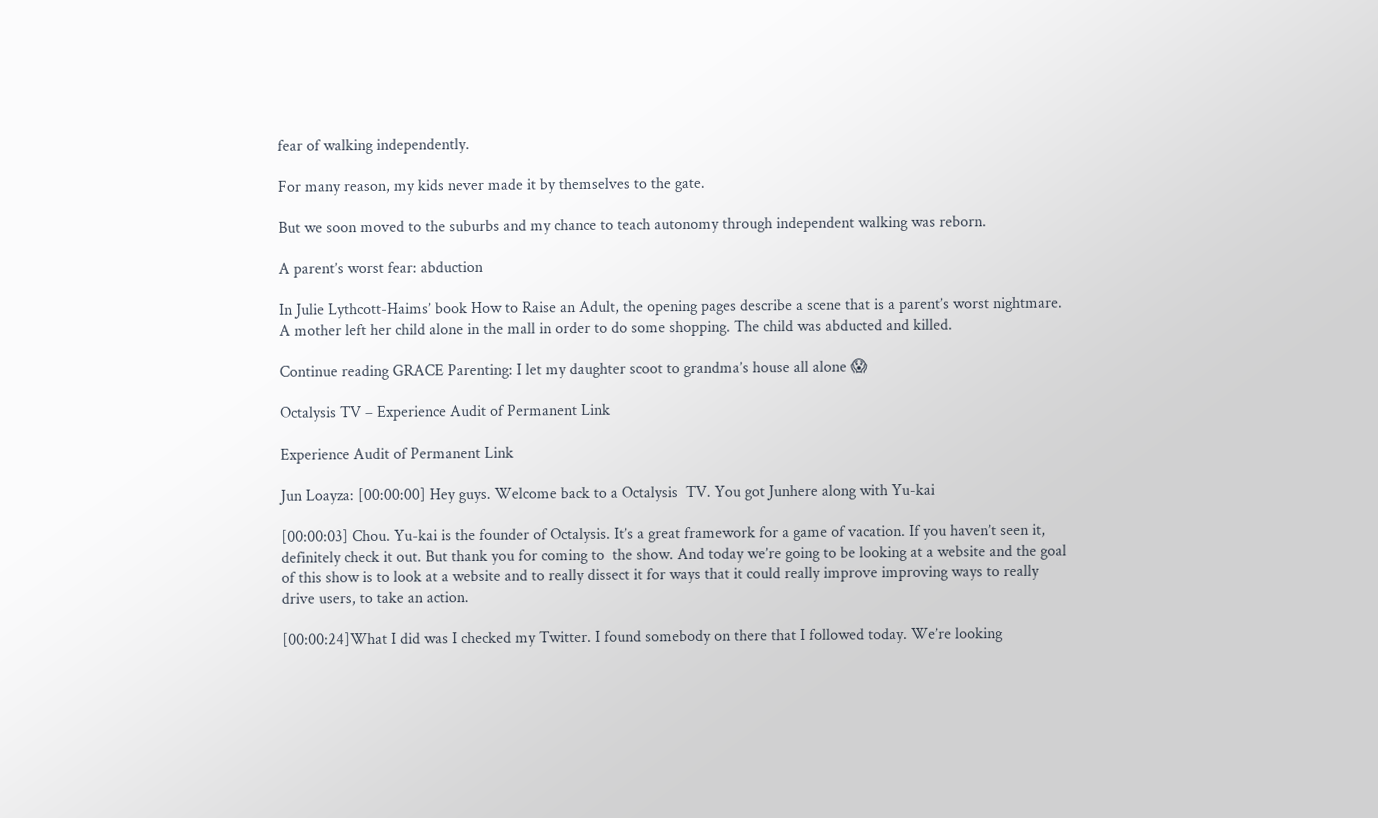fear of walking independently.

For many reason, my kids never made it by themselves to the gate.

But we soon moved to the suburbs and my chance to teach autonomy through independent walking was reborn.

A parent’s worst fear: abduction

In Julie Lythcott-Haims’ book How to Raise an Adult, the opening pages describe a scene that is a parent’s worst nightmare. A mother left her child alone in the mall in order to do some shopping. The child was abducted and killed.

Continue reading GRACE Parenting: I let my daughter scoot to grandma’s house all alone 😱

Octalysis TV – Experience Audit of Permanent Link

Experience Audit of Permanent Link

Jun Loayza: [00:00:00] Hey guys. Welcome back to a Octalysis  TV. You got Junhere along with Yu-kai

[00:00:03] Chou. Yu-kai is the founder of Octalysis. It’s a great framework for a game of vacation. If you haven’t seen it, definitely check it out. But thank you for coming to  the show. And today we’re going to be looking at a website and the goal of this show is to look at a website and to really dissect it for ways that it could really improve improving ways to really drive users, to take an action.

[00:00:24]What I did was I checked my Twitter. I found somebody on there that I followed today. We’re looking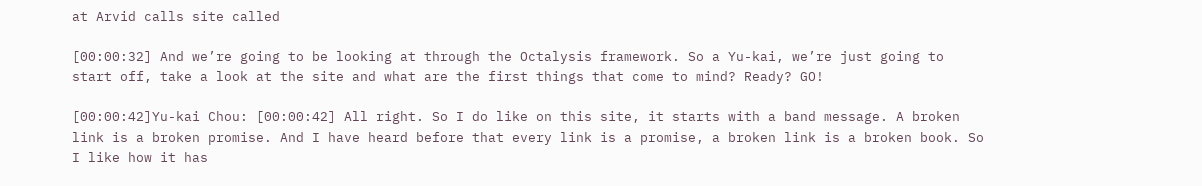at Arvid calls site called

[00:00:32] And we’re going to be looking at through the Octalysis framework. So a Yu-kai, we’re just going to start off, take a look at the site and what are the first things that come to mind? Ready? GO!

[00:00:42]Yu-kai Chou: [00:00:42] All right. So I do like on this site, it starts with a band message. A broken link is a broken promise. And I have heard before that every link is a promise, a broken link is a broken book. So I like how it has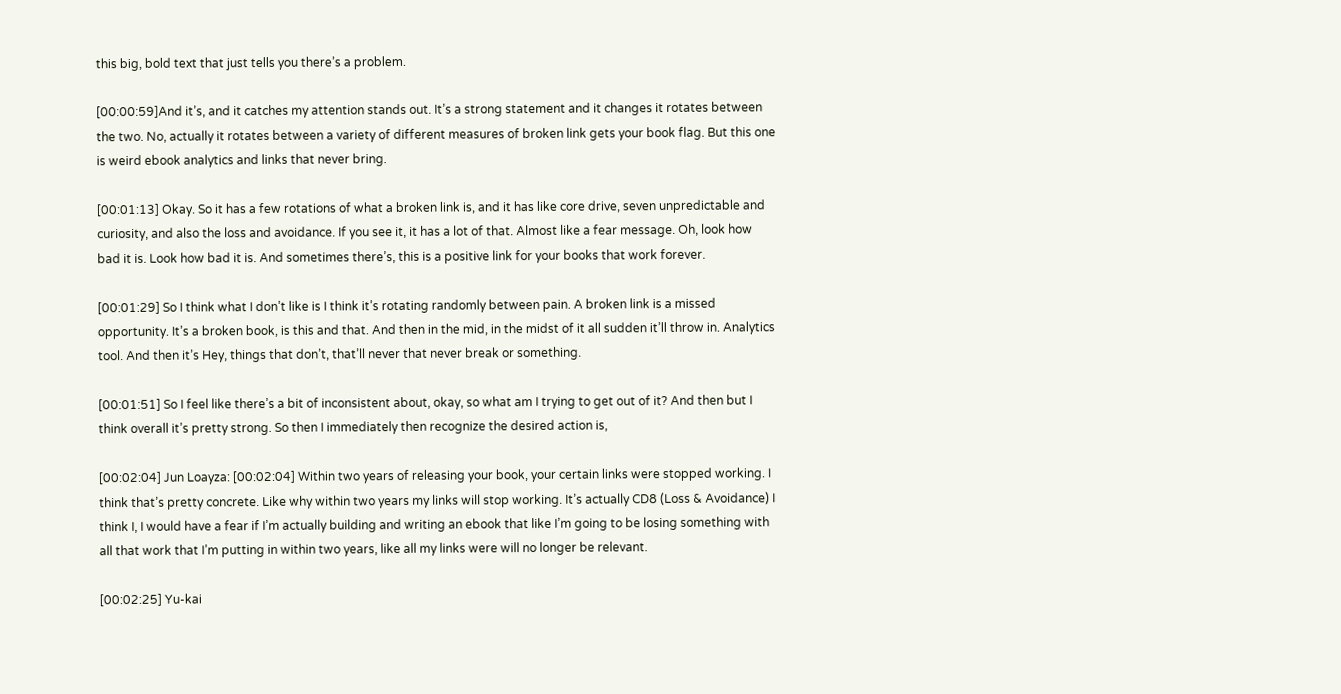this big, bold text that just tells you there’s a problem.

[00:00:59]And it’s, and it catches my attention stands out. It’s a strong statement and it changes it rotates between the two. No, actually it rotates between a variety of different measures of broken link gets your book flag. But this one is weird ebook analytics and links that never bring.

[00:01:13] Okay. So it has a few rotations of what a broken link is, and it has like core drive, seven unpredictable and curiosity, and also the loss and avoidance. If you see it, it has a lot of that. Almost like a fear message. Oh, look how bad it is. Look how bad it is. And sometimes there’s, this is a positive link for your books that work forever.

[00:01:29] So I think what I don’t like is I think it’s rotating randomly between pain. A broken link is a missed opportunity. It’s a broken book, is this and that. And then in the mid, in the midst of it all sudden it’ll throw in. Analytics tool. And then it’s Hey, things that don’t, that’ll never that never break or something.

[00:01:51] So I feel like there’s a bit of inconsistent about, okay, so what am I trying to get out of it? And then but I think overall it’s pretty strong. So then I immediately then recognize the desired action is,

[00:02:04] Jun Loayza: [00:02:04] Within two years of releasing your book, your certain links were stopped working. I think that’s pretty concrete. Like why within two years my links will stop working. It’s actually CD8 (Loss & Avoidance) I think I, I would have a fear if I’m actually building and writing an ebook that like I’m going to be losing something with all that work that I’m putting in within two years, like all my links were will no longer be relevant.

[00:02:25] Yu-kai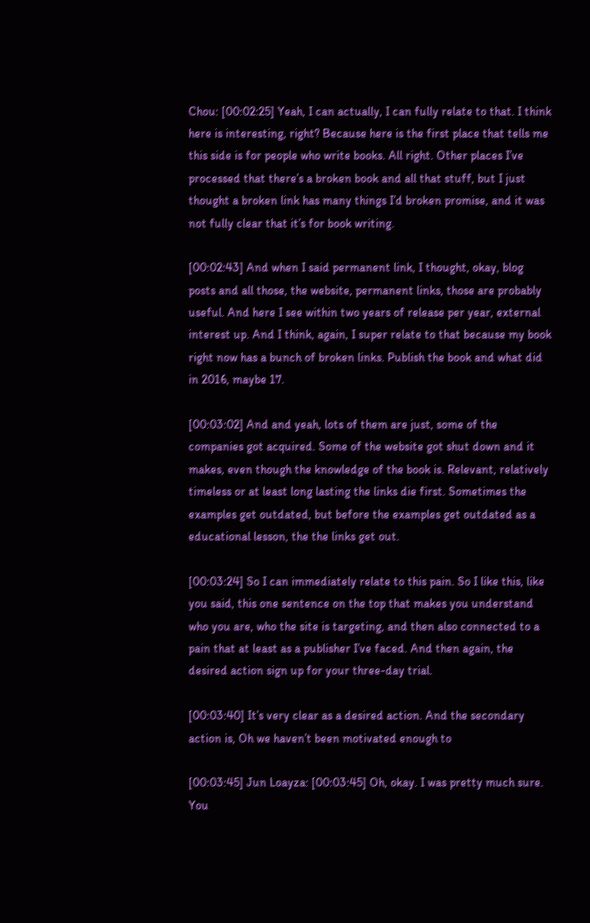Chou: [00:02:25] Yeah, I can actually, I can fully relate to that. I think here is interesting, right? Because here is the first place that tells me this side is for people who write books. All right. Other places I’ve processed that there’s a broken book and all that stuff, but I just thought a broken link has many things I’d broken promise, and it was not fully clear that it’s for book writing.

[00:02:43] And when I said permanent link, I thought, okay, blog posts and all those, the website, permanent links, those are probably useful. And here I see within two years of release per year, external interest up. And I think, again, I super relate to that because my book right now has a bunch of broken links. Publish the book and what did in 2016, maybe 17.

[00:03:02] And and yeah, lots of them are just, some of the companies got acquired. Some of the website got shut down and it makes, even though the knowledge of the book is. Relevant, relatively timeless or at least long lasting the links die first. Sometimes the examples get outdated, but before the examples get outdated as a educational lesson, the the links get out.

[00:03:24] So I can immediately relate to this pain. So I like this, like you said, this one sentence on the top that makes you understand who you are, who the site is targeting, and then also connected to a pain that at least as a publisher I’ve faced. And then again, the desired action sign up for your three-day trial.

[00:03:40] It’s very clear as a desired action. And the secondary action is, Oh we haven’t been motivated enough to

[00:03:45] Jun Loayza: [00:03:45] Oh, okay. I was pretty much sure. You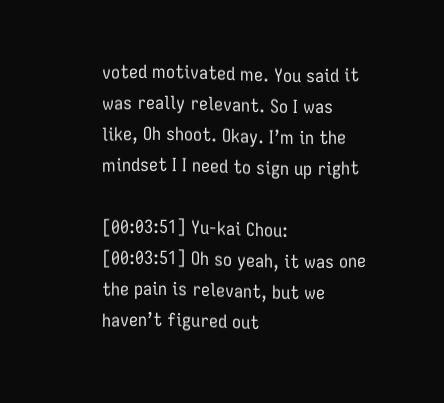voted motivated me. You said it was really relevant. So I was like, Oh shoot. Okay. I’m in the mindset I I need to sign up right

[00:03:51] Yu-kai Chou: [00:03:51] Oh so yeah, it was one the pain is relevant, but we haven’t figured out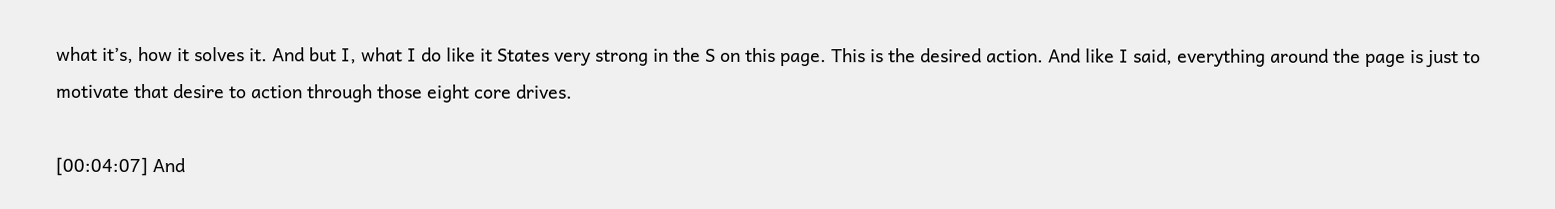what it’s, how it solves it. And but I, what I do like it States very strong in the S on this page. This is the desired action. And like I said, everything around the page is just to motivate that desire to action through those eight core drives.

[00:04:07] And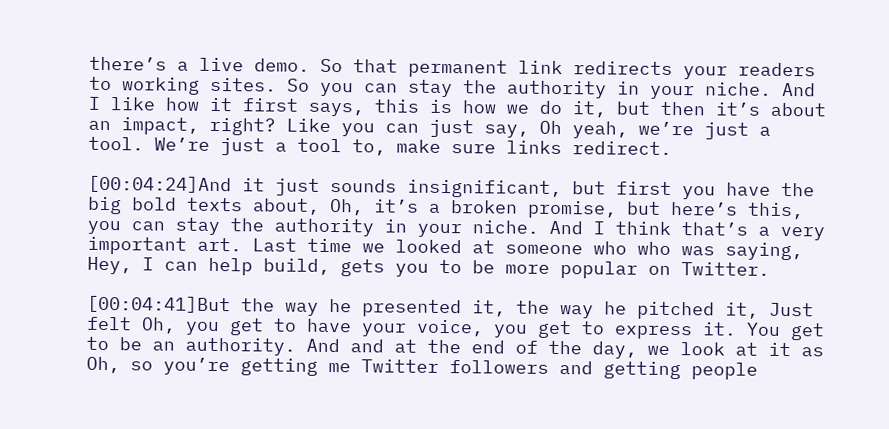there’s a live demo. So that permanent link redirects your readers to working sites. So you can stay the authority in your niche. And I like how it first says, this is how we do it, but then it’s about an impact, right? Like you can just say, Oh yeah, we’re just a tool. We’re just a tool to, make sure links redirect.

[00:04:24]And it just sounds insignificant, but first you have the big bold texts about, Oh, it’s a broken promise, but here’s this, you can stay the authority in your niche. And I think that’s a very important art. Last time we looked at someone who who was saying, Hey, I can help build, gets you to be more popular on Twitter.

[00:04:41]But the way he presented it, the way he pitched it, Just felt Oh, you get to have your voice, you get to express it. You get to be an authority. And and at the end of the day, we look at it as Oh, so you’re getting me Twitter followers and getting people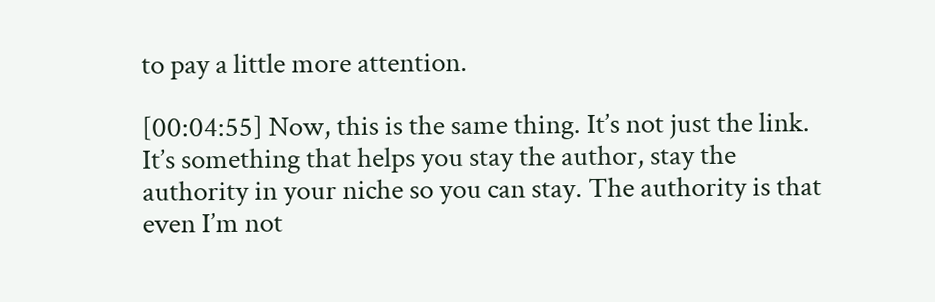to pay a little more attention.

[00:04:55] Now, this is the same thing. It’s not just the link. It’s something that helps you stay the author, stay the authority in your niche so you can stay. The authority is that even I’m not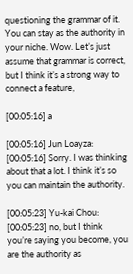questioning the grammar of it. You can stay as the authority in your niche. Wow. Let’s just assume that grammar is correct, but I think it’s a strong way to connect a feature,

[00:05:16] a

[00:05:16] Jun Loayza: [00:05:16] Sorry. I was thinking about that a lot. I think it’s so you can maintain the authority.

[00:05:23] Yu-kai Chou: [00:05:23] no, but I think you’re saying you become, you are the authority as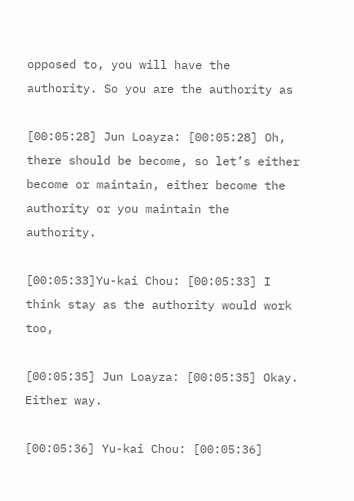opposed to, you will have the authority. So you are the authority as

[00:05:28] Jun Loayza: [00:05:28] Oh, there should be become, so let’s either become or maintain, either become the authority or you maintain the authority.

[00:05:33]Yu-kai Chou: [00:05:33] I think stay as the authority would work too,

[00:05:35] Jun Loayza: [00:05:35] Okay. Either way.

[00:05:36] Yu-kai Chou: [00:05:36]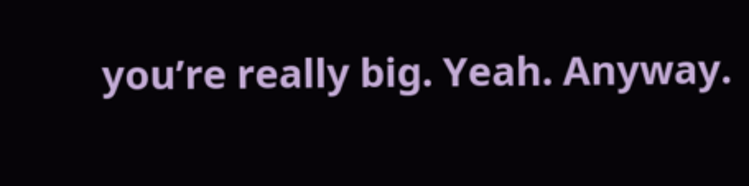you’re really big. Yeah. Anyway.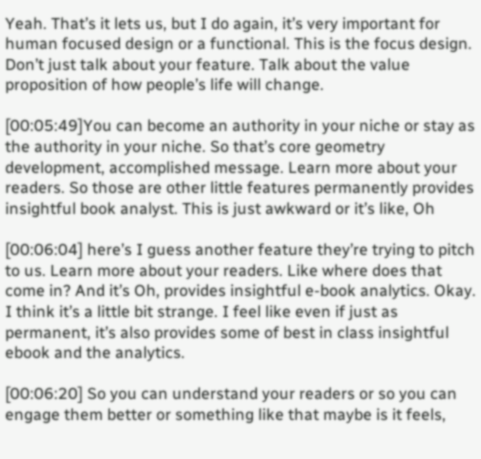Yeah. That’s it lets us, but I do again, it’s very important for human focused design or a functional. This is the focus design. Don’t just talk about your feature. Talk about the value proposition of how people’s life will change.

[00:05:49]You can become an authority in your niche or stay as the authority in your niche. So that’s core geometry development, accomplished message. Learn more about your readers. So those are other little features permanently provides insightful book analyst. This is just awkward or it’s like, Oh

[00:06:04] here’s I guess another feature they’re trying to pitch to us. Learn more about your readers. Like where does that come in? And it’s Oh, provides insightful e-book analytics. Okay. I think it’s a little bit strange. I feel like even if just as permanent, it’s also provides some of best in class insightful ebook and the analytics.

[00:06:20] So you can understand your readers or so you can engage them better or something like that maybe is it feels,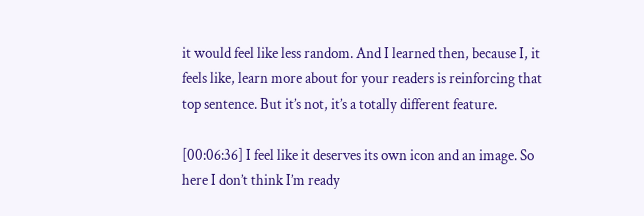it would feel like less random. And I learned then, because I, it feels like, learn more about for your readers is reinforcing that top sentence. But it’s not, it’s a totally different feature.

[00:06:36] I feel like it deserves its own icon and an image. So here I don’t think I’m ready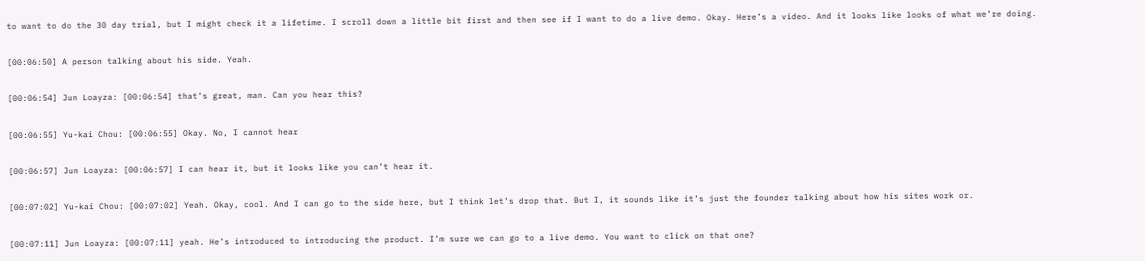to want to do the 30 day trial, but I might check it a lifetime. I scroll down a little bit first and then see if I want to do a live demo. Okay. Here’s a video. And it looks like looks of what we’re doing.

[00:06:50] A person talking about his side. Yeah.

[00:06:54] Jun Loayza: [00:06:54] that’s great, man. Can you hear this?

[00:06:55] Yu-kai Chou: [00:06:55] Okay. No, I cannot hear

[00:06:57] Jun Loayza: [00:06:57] I can hear it, but it looks like you can’t hear it.

[00:07:02] Yu-kai Chou: [00:07:02] Yeah. Okay, cool. And I can go to the side here, but I think let’s drop that. But I, it sounds like it’s just the founder talking about how his sites work or.

[00:07:11] Jun Loayza: [00:07:11] yeah. He’s introduced to introducing the product. I’m sure we can go to a live demo. You want to click on that one?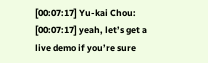[00:07:17] Yu-kai Chou: [00:07:17] yeah, let’s get a live demo if you’re sure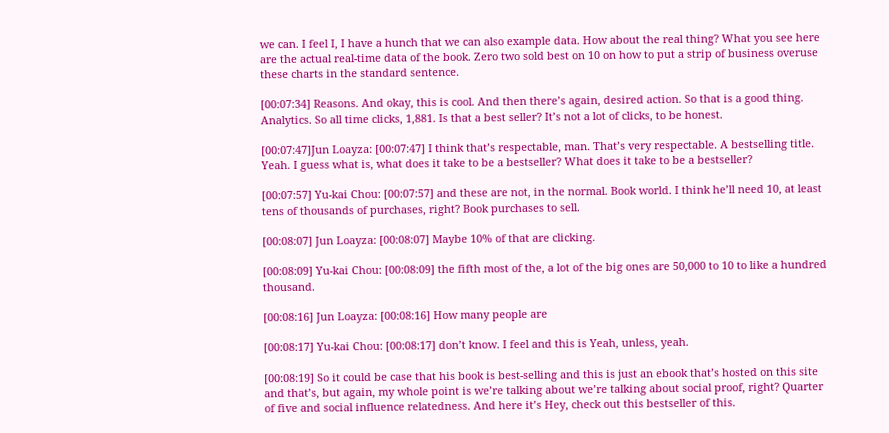we can. I feel I, I have a hunch that we can also example data. How about the real thing? What you see here are the actual real-time data of the book. Zero two sold best on 10 on how to put a strip of business overuse these charts in the standard sentence.

[00:07:34] Reasons. And okay, this is cool. And then there’s again, desired action. So that is a good thing. Analytics. So all time clicks, 1,881. Is that a best seller? It’s not a lot of clicks, to be honest.

[00:07:47]Jun Loayza: [00:07:47] I think that’s respectable, man. That’s very respectable. A bestselling title. Yeah. I guess what is, what does it take to be a bestseller? What does it take to be a bestseller?

[00:07:57] Yu-kai Chou: [00:07:57] and these are not, in the normal. Book world. I think he’ll need 10, at least tens of thousands of purchases, right? Book purchases to sell.

[00:08:07] Jun Loayza: [00:08:07] Maybe 10% of that are clicking.

[00:08:09] Yu-kai Chou: [00:08:09] the fifth most of the, a lot of the big ones are 50,000 to 10 to like a hundred thousand.

[00:08:16] Jun Loayza: [00:08:16] How many people are

[00:08:17] Yu-kai Chou: [00:08:17] don’t know. I feel and this is Yeah, unless, yeah.

[00:08:19] So it could be case that his book is best-selling and this is just an ebook that’s hosted on this site and that’s, but again, my whole point is we’re talking about we’re talking about social proof, right? Quarter of five and social influence relatedness. And here it’s Hey, check out this bestseller of this.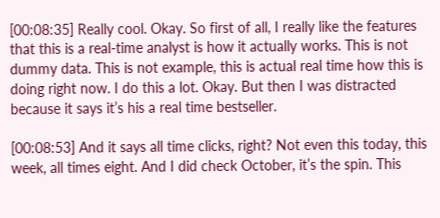[00:08:35] Really cool. Okay. So first of all, I really like the features that this is a real-time analyst is how it actually works. This is not dummy data. This is not example, this is actual real time how this is doing right now. I do this a lot. Okay. But then I was distracted because it says it’s his a real time bestseller.

[00:08:53] And it says all time clicks, right? Not even this today, this week, all times eight. And I did check October, it’s the spin. This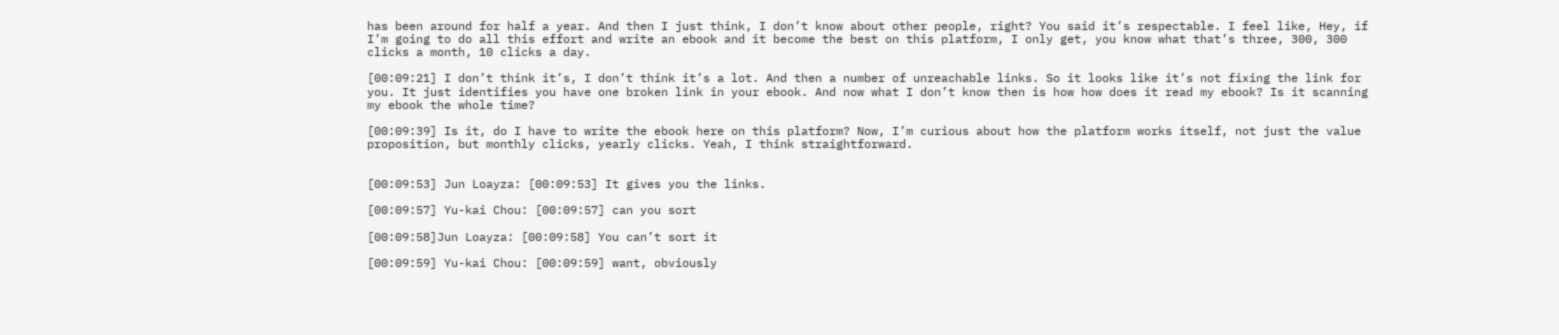has been around for half a year. And then I just think, I don’t know about other people, right? You said it’s respectable. I feel like, Hey, if I’m going to do all this effort and write an ebook and it become the best on this platform, I only get, you know what that’s three, 300, 300 clicks a month, 10 clicks a day.

[00:09:21] I don’t think it’s, I don’t think it’s a lot. And then a number of unreachable links. So it looks like it’s not fixing the link for you. It just identifies you have one broken link in your ebook. And now what I don’t know then is how how does it read my ebook? Is it scanning my ebook the whole time?

[00:09:39] Is it, do I have to write the ebook here on this platform? Now, I’m curious about how the platform works itself, not just the value proposition, but monthly clicks, yearly clicks. Yeah, I think straightforward.


[00:09:53] Jun Loayza: [00:09:53] It gives you the links.

[00:09:57] Yu-kai Chou: [00:09:57] can you sort

[00:09:58]Jun Loayza: [00:09:58] You can’t sort it

[00:09:59] Yu-kai Chou: [00:09:59] want, obviously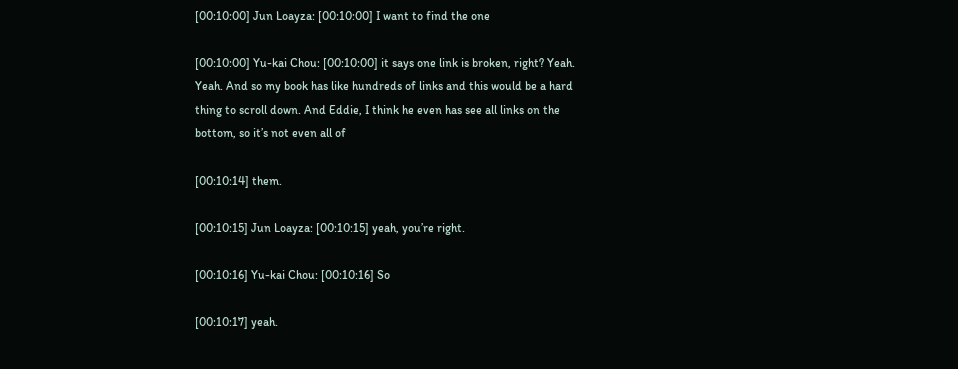[00:10:00] Jun Loayza: [00:10:00] I want to find the one

[00:10:00] Yu-kai Chou: [00:10:00] it says one link is broken, right? Yeah. Yeah. And so my book has like hundreds of links and this would be a hard thing to scroll down. And Eddie, I think he even has see all links on the bottom, so it’s not even all of

[00:10:14] them.

[00:10:15] Jun Loayza: [00:10:15] yeah, you’re right.

[00:10:16] Yu-kai Chou: [00:10:16] So

[00:10:17] yeah.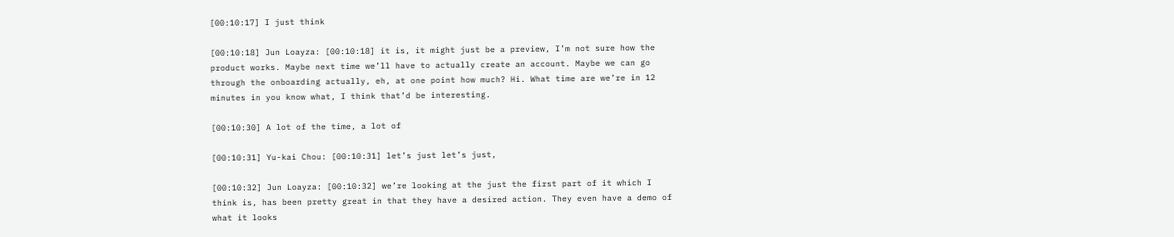[00:10:17] I just think

[00:10:18] Jun Loayza: [00:10:18] it is, it might just be a preview, I’m not sure how the product works. Maybe next time we’ll have to actually create an account. Maybe we can go through the onboarding actually, eh, at one point how much? Hi. What time are we’re in 12 minutes in you know what, I think that’d be interesting.

[00:10:30] A lot of the time, a lot of

[00:10:31] Yu-kai Chou: [00:10:31] let’s just let’s just,

[00:10:32] Jun Loayza: [00:10:32] we’re looking at the just the first part of it which I think is, has been pretty great in that they have a desired action. They even have a demo of what it looks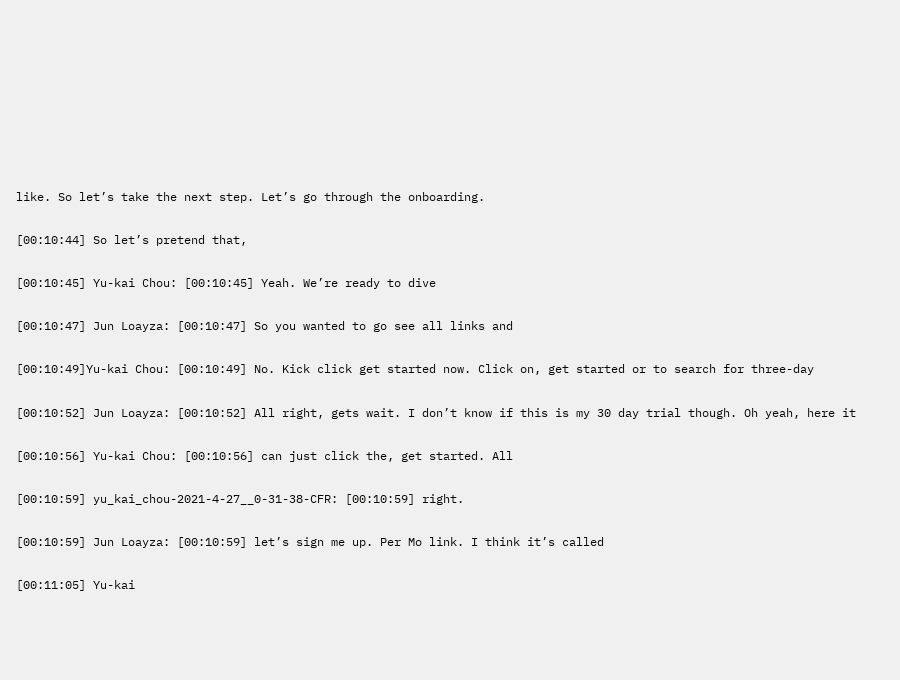like. So let’s take the next step. Let’s go through the onboarding.

[00:10:44] So let’s pretend that,

[00:10:45] Yu-kai Chou: [00:10:45] Yeah. We’re ready to dive

[00:10:47] Jun Loayza: [00:10:47] So you wanted to go see all links and

[00:10:49]Yu-kai Chou: [00:10:49] No. Kick click get started now. Click on, get started or to search for three-day

[00:10:52] Jun Loayza: [00:10:52] All right, gets wait. I don’t know if this is my 30 day trial though. Oh yeah, here it

[00:10:56] Yu-kai Chou: [00:10:56] can just click the, get started. All

[00:10:59] yu_kai_chou-2021-4-27__0-31-38-CFR: [00:10:59] right.

[00:10:59] Jun Loayza: [00:10:59] let’s sign me up. Per Mo link. I think it’s called

[00:11:05] Yu-kai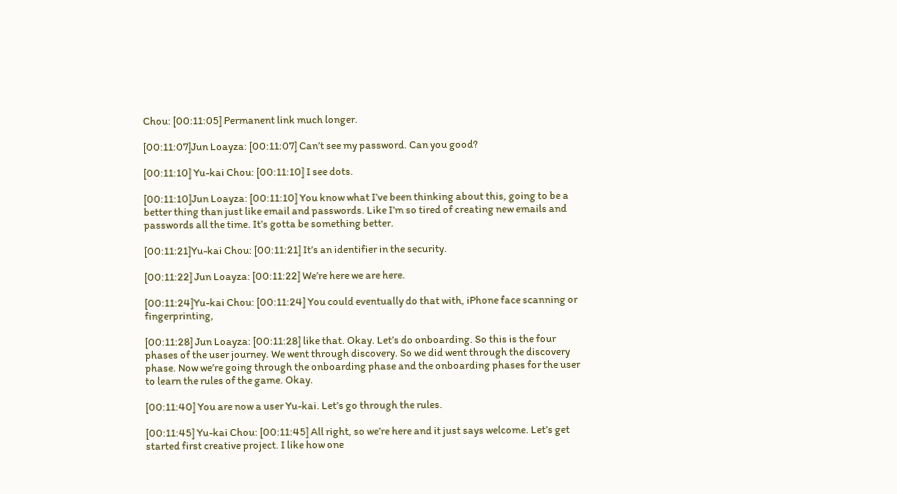Chou: [00:11:05] Permanent link much longer.

[00:11:07]Jun Loayza: [00:11:07] Can’t see my password. Can you good?

[00:11:10] Yu-kai Chou: [00:11:10] I see dots.

[00:11:10]Jun Loayza: [00:11:10] You know what I’ve been thinking about this, going to be a better thing than just like email and passwords. Like I’m so tired of creating new emails and passwords all the time. It’s gotta be something better.

[00:11:21]Yu-kai Chou: [00:11:21] It’s an identifier in the security.

[00:11:22] Jun Loayza: [00:11:22] We’re here we are here.

[00:11:24]Yu-kai Chou: [00:11:24] You could eventually do that with, iPhone face scanning or fingerprinting,

[00:11:28] Jun Loayza: [00:11:28] like that. Okay. Let’s do onboarding. So this is the four phases of the user journey. We went through discovery. So we did went through the discovery phase. Now we’re going through the onboarding phase and the onboarding phases for the user to learn the rules of the game. Okay.

[00:11:40] You are now a user Yu-kai. Let’s go through the rules.

[00:11:45] Yu-kai Chou: [00:11:45] All right, so we’re here and it just says welcome. Let’s get started first creative project. I like how one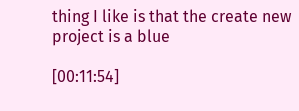thing I like is that the create new project is a blue

[00:11:54]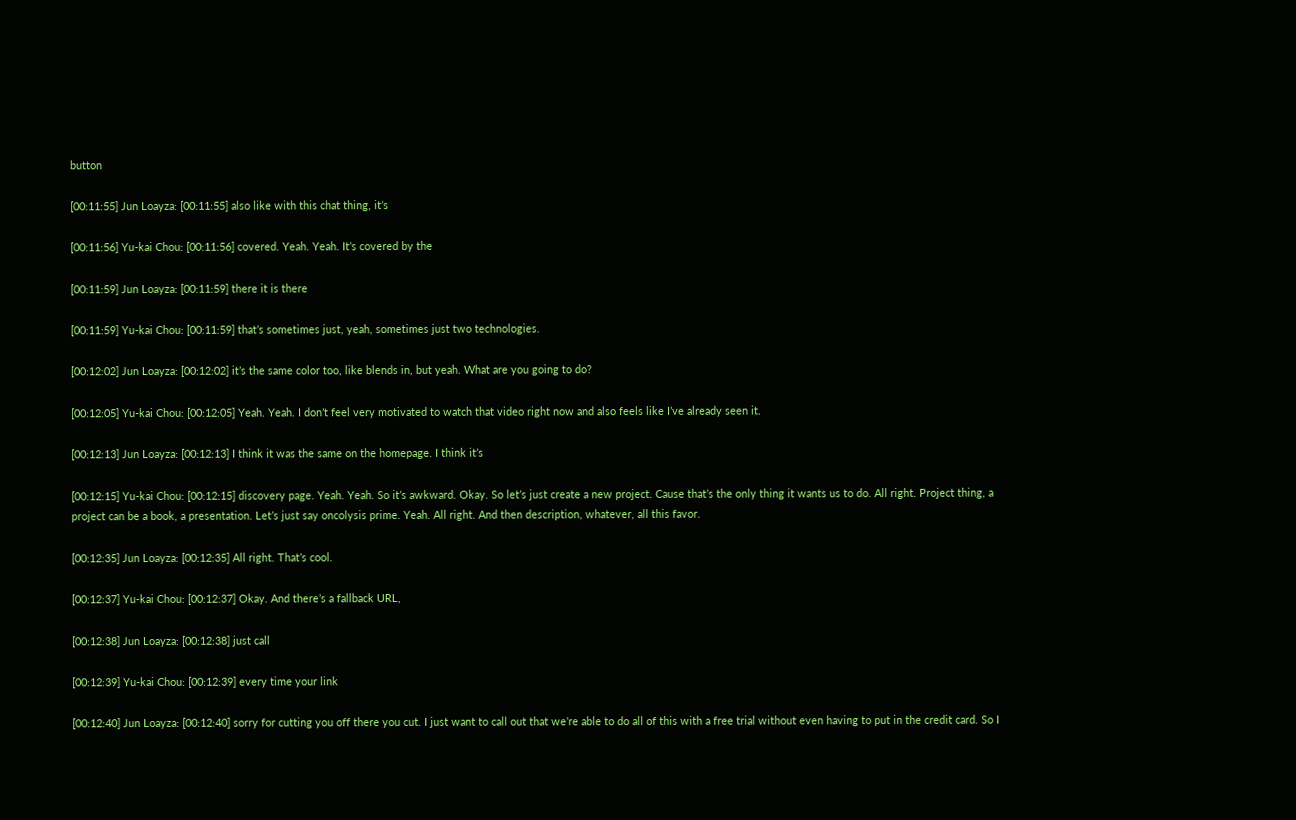button

[00:11:55] Jun Loayza: [00:11:55] also like with this chat thing, it’s

[00:11:56] Yu-kai Chou: [00:11:56] covered. Yeah. Yeah. It’s covered by the

[00:11:59] Jun Loayza: [00:11:59] there it is there

[00:11:59] Yu-kai Chou: [00:11:59] that’s sometimes just, yeah, sometimes just two technologies.

[00:12:02] Jun Loayza: [00:12:02] it’s the same color too, like blends in, but yeah. What are you going to do?

[00:12:05] Yu-kai Chou: [00:12:05] Yeah. Yeah. I don’t feel very motivated to watch that video right now and also feels like I’ve already seen it.

[00:12:13] Jun Loayza: [00:12:13] I think it was the same on the homepage. I think it’s

[00:12:15] Yu-kai Chou: [00:12:15] discovery page. Yeah. Yeah. So it’s awkward. Okay. So let’s just create a new project. Cause that’s the only thing it wants us to do. All right. Project thing, a project can be a book, a presentation. Let’s just say oncolysis prime. Yeah. All right. And then description, whatever, all this favor.

[00:12:35] Jun Loayza: [00:12:35] All right. That’s cool.

[00:12:37] Yu-kai Chou: [00:12:37] Okay. And there’s a fallback URL,

[00:12:38] Jun Loayza: [00:12:38] just call

[00:12:39] Yu-kai Chou: [00:12:39] every time your link

[00:12:40] Jun Loayza: [00:12:40] sorry for cutting you off there you cut. I just want to call out that we’re able to do all of this with a free trial without even having to put in the credit card. So I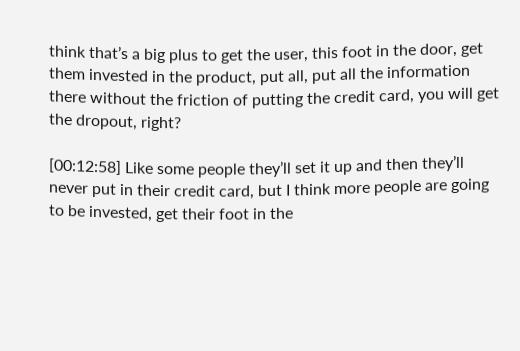think that’s a big plus to get the user, this foot in the door, get them invested in the product, put all, put all the information there without the friction of putting the credit card, you will get the dropout, right?

[00:12:58] Like some people they’ll set it up and then they’ll never put in their credit card, but I think more people are going to be invested, get their foot in the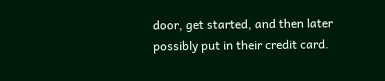door, get started, and then later possibly put in their credit card.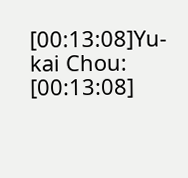[00:13:08]Yu-kai Chou: [00:13:08]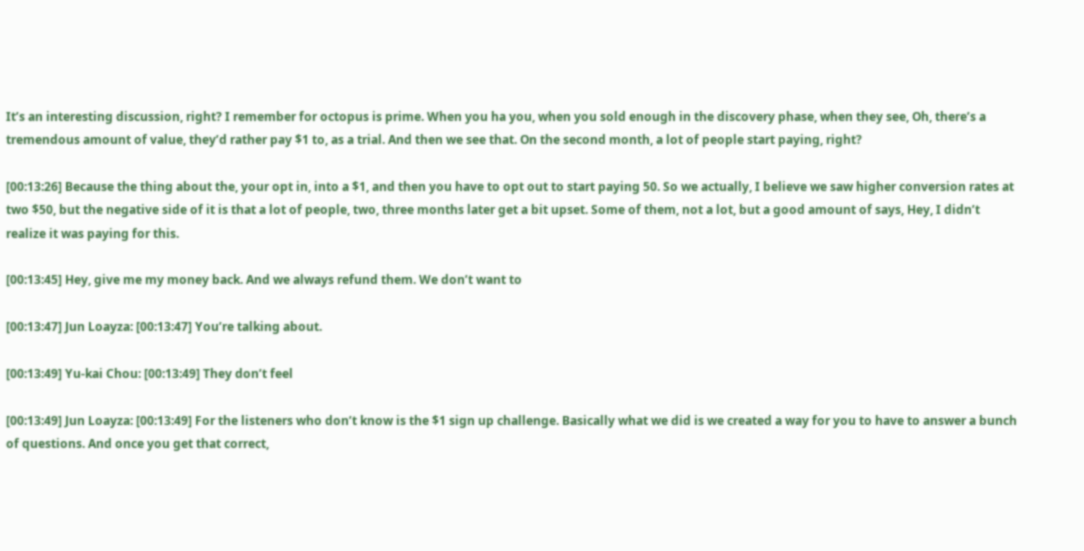It’s an interesting discussion, right? I remember for octopus is prime. When you ha you, when you sold enough in the discovery phase, when they see, Oh, there’s a tremendous amount of value, they’d rather pay $1 to, as a trial. And then we see that. On the second month, a lot of people start paying, right?

[00:13:26] Because the thing about the, your opt in, into a $1, and then you have to opt out to start paying 50. So we actually, I believe we saw higher conversion rates at two $50, but the negative side of it is that a lot of people, two, three months later get a bit upset. Some of them, not a lot, but a good amount of says, Hey, I didn’t realize it was paying for this.

[00:13:45] Hey, give me my money back. And we always refund them. We don’t want to

[00:13:47] Jun Loayza: [00:13:47] You’re talking about.

[00:13:49] Yu-kai Chou: [00:13:49] They don’t feel

[00:13:49] Jun Loayza: [00:13:49] For the listeners who don’t know is the $1 sign up challenge. Basically what we did is we created a way for you to have to answer a bunch of questions. And once you get that correct,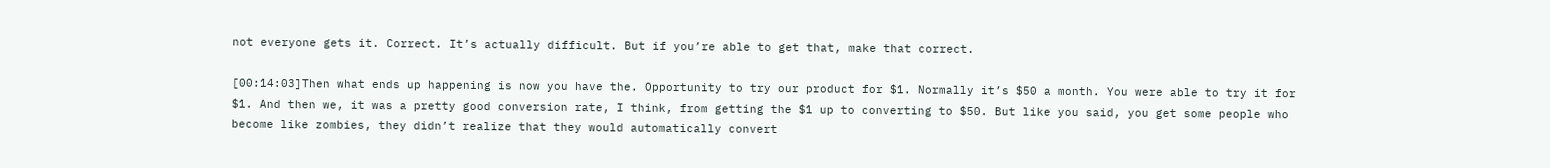not everyone gets it. Correct. It’s actually difficult. But if you’re able to get that, make that correct.

[00:14:03]Then what ends up happening is now you have the. Opportunity to try our product for $1. Normally it’s $50 a month. You were able to try it for $1. And then we, it was a pretty good conversion rate, I think, from getting the $1 up to converting to $50. But like you said, you get some people who become like zombies, they didn’t realize that they would automatically convert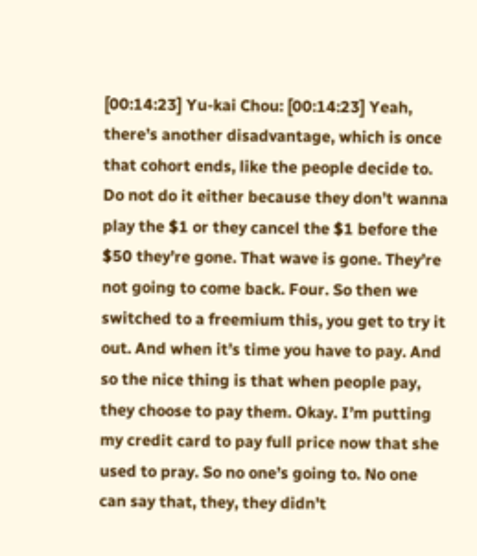[00:14:23] Yu-kai Chou: [00:14:23] Yeah, there’s another disadvantage, which is once that cohort ends, like the people decide to. Do not do it either because they don’t wanna play the $1 or they cancel the $1 before the $50 they’re gone. That wave is gone. They’re not going to come back. Four. So then we switched to a freemium this, you get to try it out. And when it’s time you have to pay. And so the nice thing is that when people pay, they choose to pay them. Okay. I’m putting my credit card to pay full price now that she used to pray. So no one’s going to. No one can say that, they, they didn’t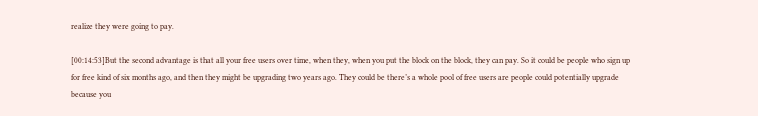realize they were going to pay.

[00:14:53]But the second advantage is that all your free users over time, when they, when you put the block on the block, they can pay. So it could be people who sign up for free kind of six months ago, and then they might be upgrading two years ago. They could be there’s a whole pool of free users are people could potentially upgrade because you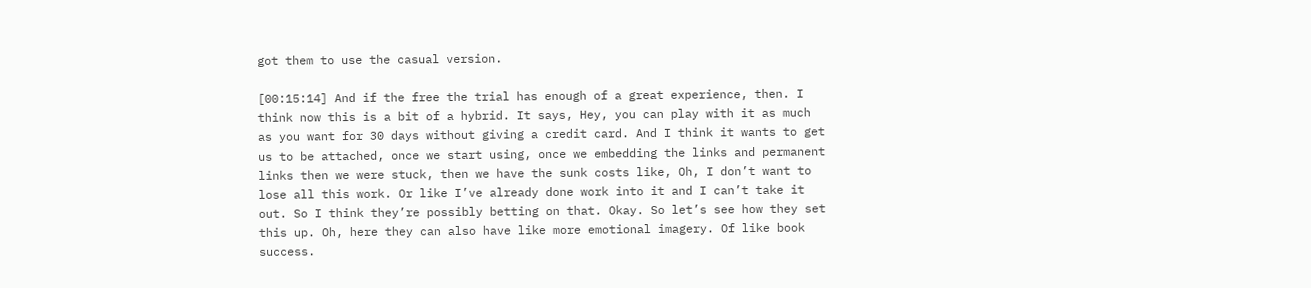got them to use the casual version.

[00:15:14] And if the free the trial has enough of a great experience, then. I think now this is a bit of a hybrid. It says, Hey, you can play with it as much as you want for 30 days without giving a credit card. And I think it wants to get us to be attached, once we start using, once we embedding the links and permanent links then we were stuck, then we have the sunk costs like, Oh, I don’t want to lose all this work. Or like I’ve already done work into it and I can’t take it out. So I think they’re possibly betting on that. Okay. So let’s see how they set this up. Oh, here they can also have like more emotional imagery. Of like book success.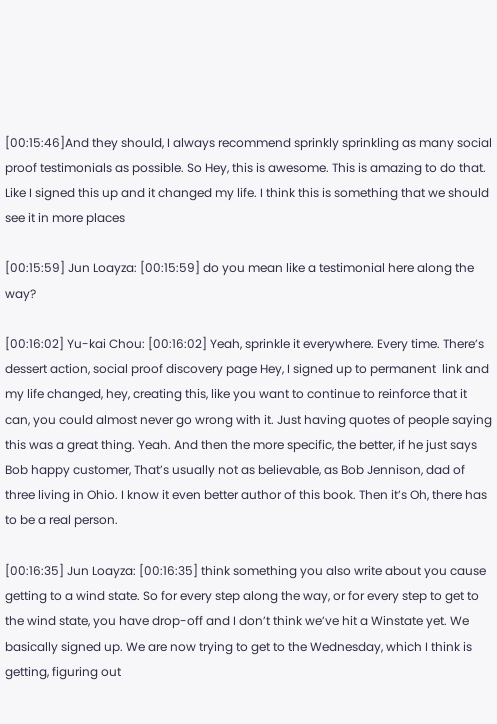[00:15:46]And they should, I always recommend sprinkly sprinkling as many social proof testimonials as possible. So Hey, this is awesome. This is amazing to do that. Like I signed this up and it changed my life. I think this is something that we should see it in more places

[00:15:59] Jun Loayza: [00:15:59] do you mean like a testimonial here along the way?

[00:16:02] Yu-kai Chou: [00:16:02] Yeah, sprinkle it everywhere. Every time. There’s dessert action, social proof discovery page Hey, I signed up to permanent  link and my life changed, hey, creating this, like you want to continue to reinforce that it can, you could almost never go wrong with it. Just having quotes of people saying this was a great thing. Yeah. And then the more specific, the better, if he just says Bob happy customer, That’s usually not as believable, as Bob Jennison, dad of three living in Ohio. I know it even better author of this book. Then it’s Oh, there has to be a real person.

[00:16:35] Jun Loayza: [00:16:35] think something you also write about you cause getting to a wind state. So for every step along the way, or for every step to get to the wind state, you have drop-off and I don’t think we’ve hit a Winstate yet. We basically signed up. We are now trying to get to the Wednesday, which I think is getting, figuring out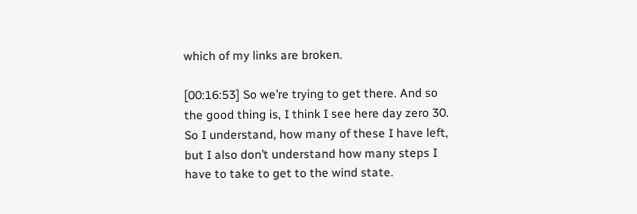which of my links are broken.

[00:16:53] So we’re trying to get there. And so the good thing is, I think I see here day zero 30. So I understand, how many of these I have left, but I also don’t understand how many steps I have to take to get to the wind state.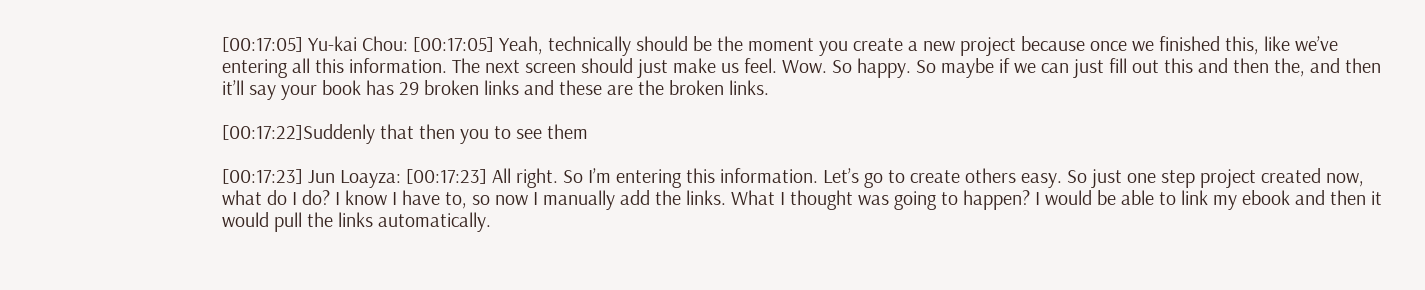[00:17:05] Yu-kai Chou: [00:17:05] Yeah, technically should be the moment you create a new project because once we finished this, like we’ve entering all this information. The next screen should just make us feel. Wow. So happy. So maybe if we can just fill out this and then the, and then it’ll say your book has 29 broken links and these are the broken links.

[00:17:22]Suddenly that then you to see them

[00:17:23] Jun Loayza: [00:17:23] All right. So I’m entering this information. Let’s go to create others easy. So just one step project created now, what do I do? I know I have to, so now I manually add the links. What I thought was going to happen? I would be able to link my ebook and then it would pull the links automatically.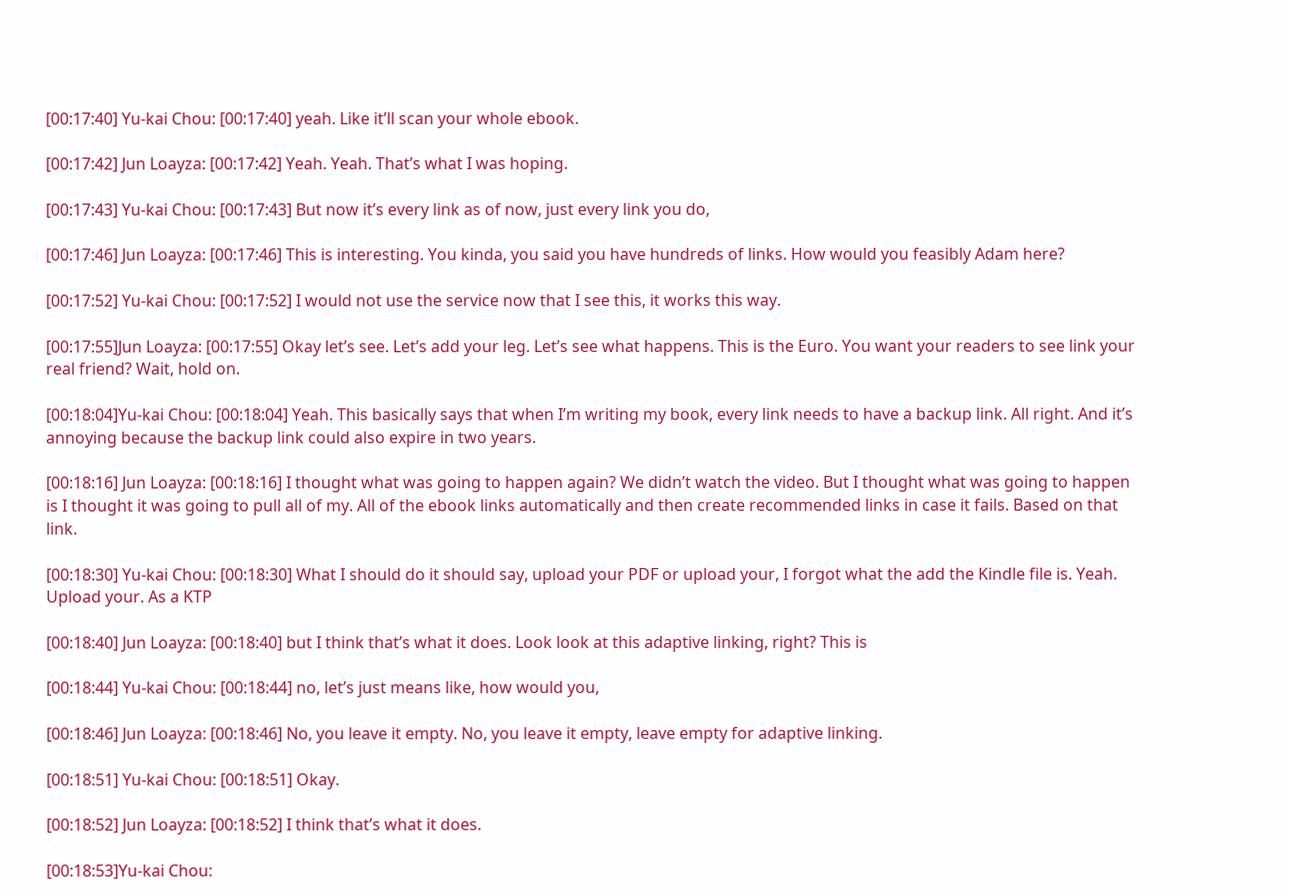[00:17:40] Yu-kai Chou: [00:17:40] yeah. Like it’ll scan your whole ebook.

[00:17:42] Jun Loayza: [00:17:42] Yeah. Yeah. That’s what I was hoping.

[00:17:43] Yu-kai Chou: [00:17:43] But now it’s every link as of now, just every link you do,

[00:17:46] Jun Loayza: [00:17:46] This is interesting. You kinda, you said you have hundreds of links. How would you feasibly Adam here?

[00:17:52] Yu-kai Chou: [00:17:52] I would not use the service now that I see this, it works this way.

[00:17:55]Jun Loayza: [00:17:55] Okay let’s see. Let’s add your leg. Let’s see what happens. This is the Euro. You want your readers to see link your real friend? Wait, hold on.

[00:18:04]Yu-kai Chou: [00:18:04] Yeah. This basically says that when I’m writing my book, every link needs to have a backup link. All right. And it’s annoying because the backup link could also expire in two years.

[00:18:16] Jun Loayza: [00:18:16] I thought what was going to happen again? We didn’t watch the video. But I thought what was going to happen is I thought it was going to pull all of my. All of the ebook links automatically and then create recommended links in case it fails. Based on that link.

[00:18:30] Yu-kai Chou: [00:18:30] What I should do it should say, upload your PDF or upload your, I forgot what the add the Kindle file is. Yeah. Upload your. As a KTP

[00:18:40] Jun Loayza: [00:18:40] but I think that’s what it does. Look look at this adaptive linking, right? This is

[00:18:44] Yu-kai Chou: [00:18:44] no, let’s just means like, how would you,

[00:18:46] Jun Loayza: [00:18:46] No, you leave it empty. No, you leave it empty, leave empty for adaptive linking.

[00:18:51] Yu-kai Chou: [00:18:51] Okay.

[00:18:52] Jun Loayza: [00:18:52] I think that’s what it does.

[00:18:53]Yu-kai Chou: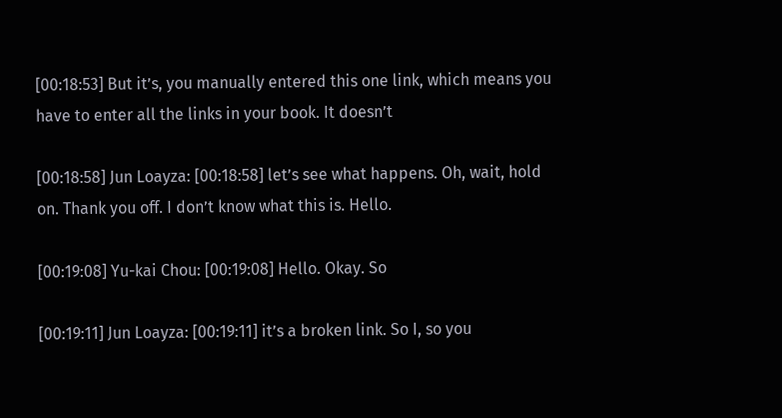[00:18:53] But it’s, you manually entered this one link, which means you have to enter all the links in your book. It doesn’t

[00:18:58] Jun Loayza: [00:18:58] let’s see what happens. Oh, wait, hold on. Thank you off. I don’t know what this is. Hello.

[00:19:08] Yu-kai Chou: [00:19:08] Hello. Okay. So

[00:19:11] Jun Loayza: [00:19:11] it’s a broken link. So I, so you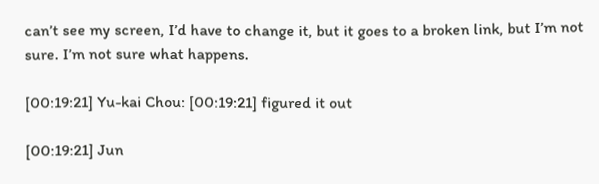can’t see my screen, I’d have to change it, but it goes to a broken link, but I’m not sure. I’m not sure what happens.

[00:19:21] Yu-kai Chou: [00:19:21] figured it out

[00:19:21] Jun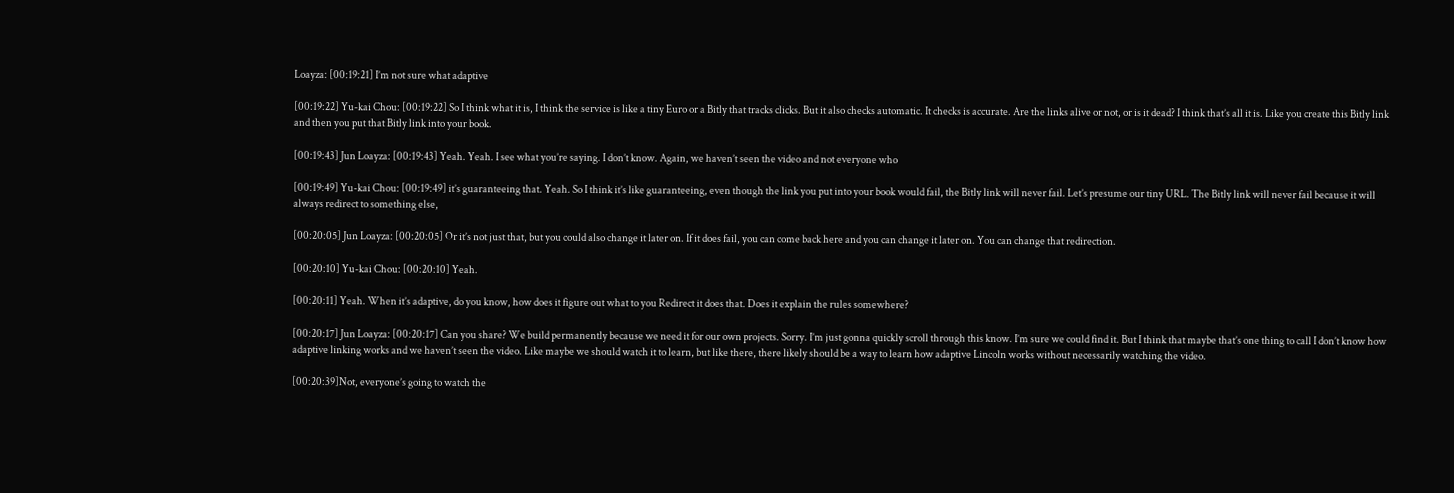Loayza: [00:19:21] I’m not sure what adaptive

[00:19:22] Yu-kai Chou: [00:19:22] So I think what it is, I think the service is like a tiny Euro or a Bitly that tracks clicks. But it also checks automatic. It checks is accurate. Are the links alive or not, or is it dead? I think that’s all it is. Like you create this Bitly link and then you put that Bitly link into your book.

[00:19:43] Jun Loayza: [00:19:43] Yeah. Yeah. I see what you’re saying. I don’t know. Again, we haven’t seen the video and not everyone who

[00:19:49] Yu-kai Chou: [00:19:49] it’s guaranteeing that. Yeah. So I think it’s like guaranteeing, even though the link you put into your book would fail, the Bitly link will never fail. Let’s presume our tiny URL. The Bitly link will never fail because it will always redirect to something else,

[00:20:05] Jun Loayza: [00:20:05] Or it’s not just that, but you could also change it later on. If it does fail, you can come back here and you can change it later on. You can change that redirection.

[00:20:10] Yu-kai Chou: [00:20:10] Yeah.

[00:20:11] Yeah. When it’s adaptive, do you know, how does it figure out what to you Redirect it does that. Does it explain the rules somewhere?

[00:20:17] Jun Loayza: [00:20:17] Can you share? We build permanently because we need it for our own projects. Sorry. I’m just gonna quickly scroll through this know. I’m sure we could find it. But I think that maybe that’s one thing to call I don’t know how adaptive linking works and we haven’t seen the video. Like maybe we should watch it to learn, but like there, there likely should be a way to learn how adaptive Lincoln works without necessarily watching the video.

[00:20:39]Not, everyone’s going to watch the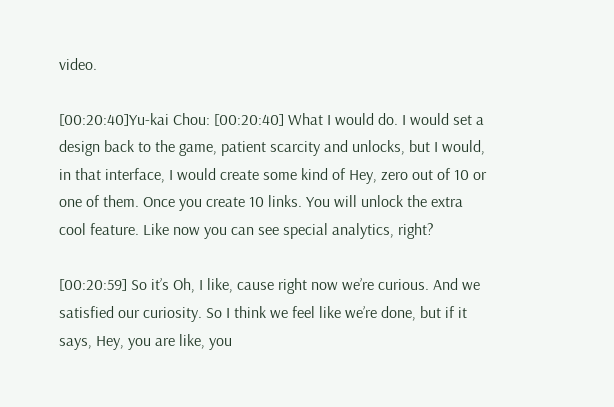video.

[00:20:40]Yu-kai Chou: [00:20:40] What I would do. I would set a design back to the game, patient scarcity and unlocks, but I would, in that interface, I would create some kind of Hey, zero out of 10 or one of them. Once you create 10 links. You will unlock the extra cool feature. Like now you can see special analytics, right?

[00:20:59] So it’s Oh, I like, cause right now we’re curious. And we satisfied our curiosity. So I think we feel like we’re done, but if it says, Hey, you are like, you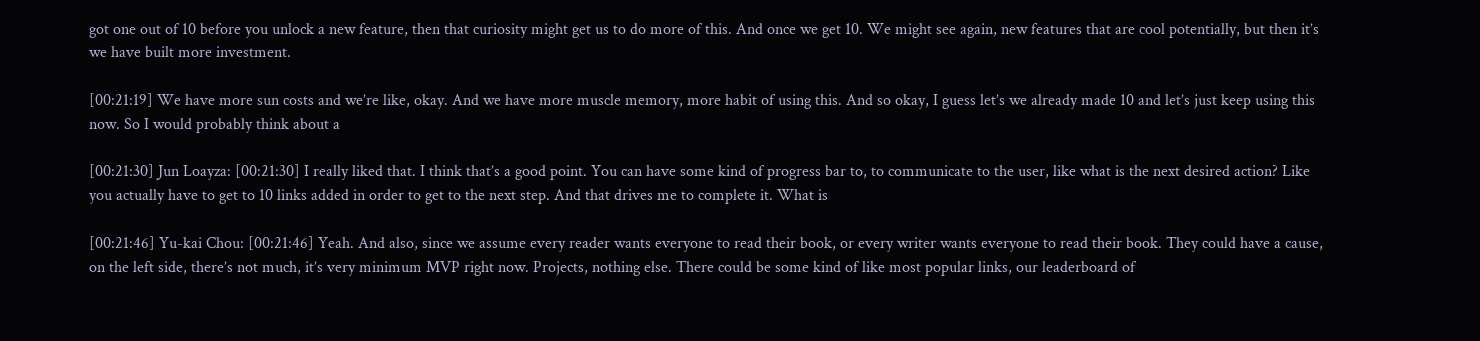got one out of 10 before you unlock a new feature, then that curiosity might get us to do more of this. And once we get 10. We might see again, new features that are cool potentially, but then it’s we have built more investment.

[00:21:19] We have more sun costs and we’re like, okay. And we have more muscle memory, more habit of using this. And so okay, I guess let’s we already made 10 and let’s just keep using this now. So I would probably think about a

[00:21:30] Jun Loayza: [00:21:30] I really liked that. I think that’s a good point. You can have some kind of progress bar to, to communicate to the user, like what is the next desired action? Like you actually have to get to 10 links added in order to get to the next step. And that drives me to complete it. What is

[00:21:46] Yu-kai Chou: [00:21:46] Yeah. And also, since we assume every reader wants everyone to read their book, or every writer wants everyone to read their book. They could have a cause, on the left side, there’s not much, it’s very minimum MVP right now. Projects, nothing else. There could be some kind of like most popular links, our leaderboard of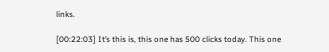links.

[00:22:03] It’s this is, this one has 500 clicks today. This one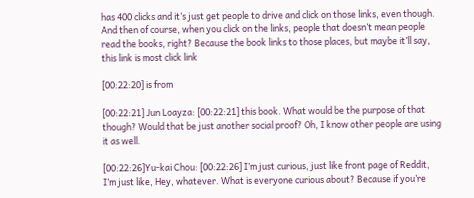has 400 clicks and it’s just get people to drive and click on those links, even though. And then of course, when you click on the links, people that doesn’t mean people read the books, right? Because the book links to those places, but maybe it’ll say, this link is most click link

[00:22:20] is from

[00:22:21] Jun Loayza: [00:22:21] this book. What would be the purpose of that though? Would that be just another social proof? Oh, I know other people are using it as well.

[00:22:26]Yu-kai Chou: [00:22:26] I’m just curious, just like front page of Reddit, I’m just like, Hey, whatever. What is everyone curious about? Because if you’re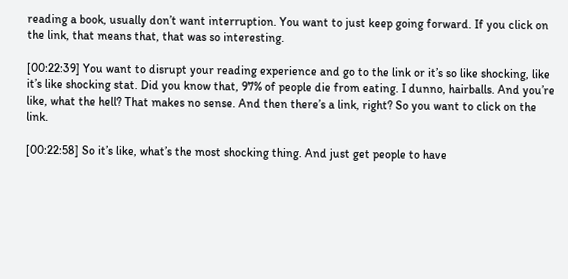reading a book, usually don’t want interruption. You want to just keep going forward. If you click on the link, that means that, that was so interesting.

[00:22:39] You want to disrupt your reading experience and go to the link or it’s so like shocking, like it’s like shocking stat. Did you know that, 97% of people die from eating. I dunno, hairballs. And you’re like, what the hell? That makes no sense. And then there’s a link, right? So you want to click on the link.

[00:22:58] So it’s like, what’s the most shocking thing. And just get people to have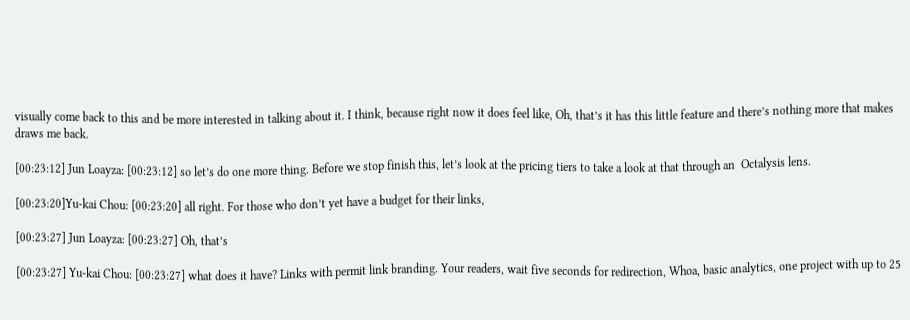visually come back to this and be more interested in talking about it. I think, because right now it does feel like, Oh, that’s it has this little feature and there’s nothing more that makes draws me back.

[00:23:12] Jun Loayza: [00:23:12] so let’s do one more thing. Before we stop finish this, let’s look at the pricing tiers to take a look at that through an  Octalysis lens.

[00:23:20]Yu-kai Chou: [00:23:20] all right. For those who don’t yet have a budget for their links,

[00:23:27] Jun Loayza: [00:23:27] Oh, that’s

[00:23:27] Yu-kai Chou: [00:23:27] what does it have? Links with permit link branding. Your readers, wait five seconds for redirection, Whoa, basic analytics, one project with up to 25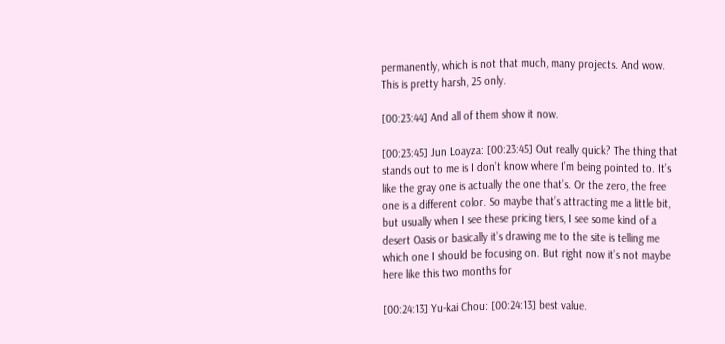permanently, which is not that much, many projects. And wow. This is pretty harsh, 25 only.

[00:23:44] And all of them show it now.

[00:23:45] Jun Loayza: [00:23:45] Out really quick? The thing that stands out to me is I don’t know where I’m being pointed to. It’s like the gray one is actually the one that’s. Or the zero, the free one is a different color. So maybe that’s attracting me a little bit, but usually when I see these pricing tiers, I see some kind of a desert Oasis or basically it’s drawing me to the site is telling me which one I should be focusing on. But right now it’s not maybe here like this two months for

[00:24:13] Yu-kai Chou: [00:24:13] best value.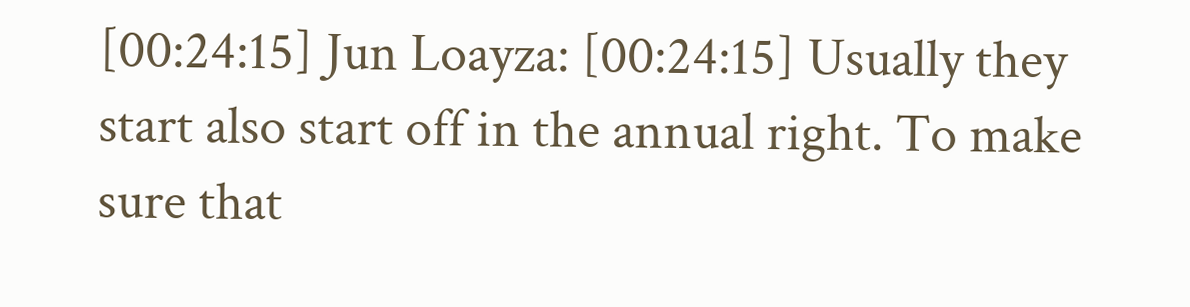[00:24:15] Jun Loayza: [00:24:15] Usually they start also start off in the annual right. To make sure that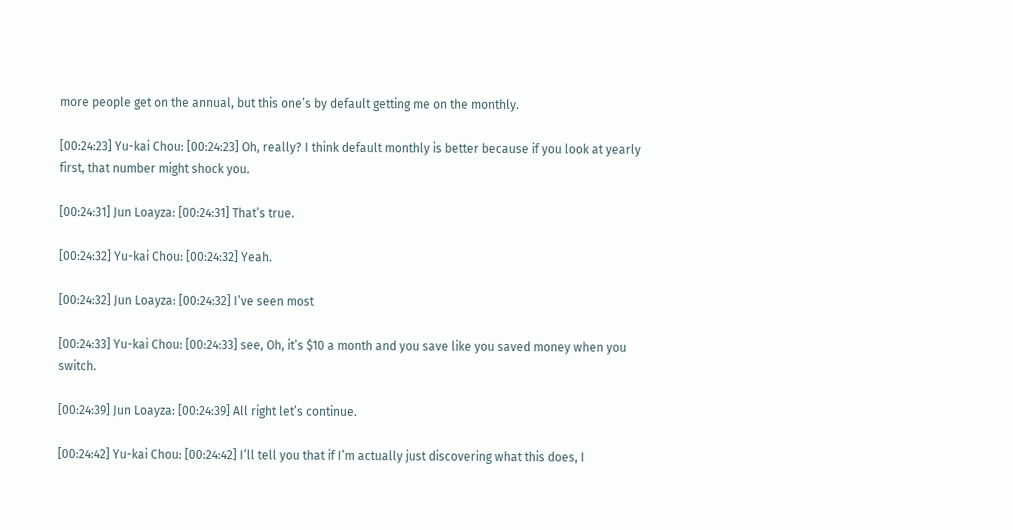more people get on the annual, but this one’s by default getting me on the monthly.

[00:24:23] Yu-kai Chou: [00:24:23] Oh, really? I think default monthly is better because if you look at yearly first, that number might shock you.

[00:24:31] Jun Loayza: [00:24:31] That’s true.

[00:24:32] Yu-kai Chou: [00:24:32] Yeah.

[00:24:32] Jun Loayza: [00:24:32] I’ve seen most

[00:24:33] Yu-kai Chou: [00:24:33] see, Oh, it’s $10 a month and you save like you saved money when you switch.

[00:24:39] Jun Loayza: [00:24:39] All right let’s continue.

[00:24:42] Yu-kai Chou: [00:24:42] I’ll tell you that if I’m actually just discovering what this does, I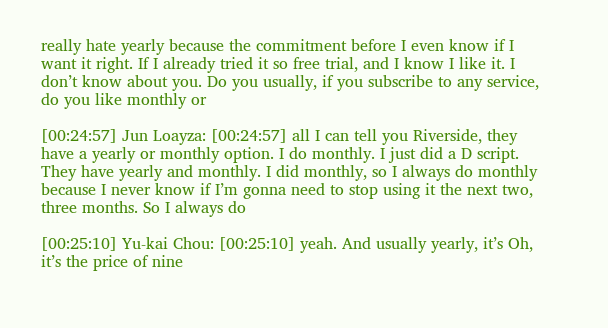really hate yearly because the commitment before I even know if I want it right. If I already tried it so free trial, and I know I like it. I don’t know about you. Do you usually, if you subscribe to any service, do you like monthly or

[00:24:57] Jun Loayza: [00:24:57] all I can tell you Riverside, they have a yearly or monthly option. I do monthly. I just did a D script. They have yearly and monthly. I did monthly, so I always do monthly because I never know if I’m gonna need to stop using it the next two, three months. So I always do

[00:25:10] Yu-kai Chou: [00:25:10] yeah. And usually yearly, it’s Oh, it’s the price of nine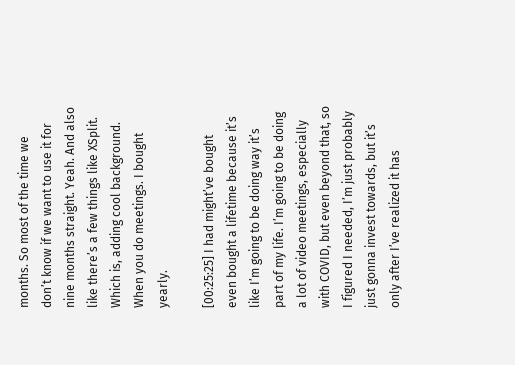months. So most of the time we don’t know if we want to use it for nine months straight. Yeah. And also like there’s a few things like XSplit. Which is, adding cool background. When you do meetings. I bought yearly.

[00:25:25] I had might’ve bought even bought a lifetime because it’s like I’m going to be doing way it’s part of my life. I’m going to be doing a lot of video meetings, especially with COVID, but even beyond that, so I figured I needed, I’m just probably just gonna invest towards, but it’s only after I’ve realized it has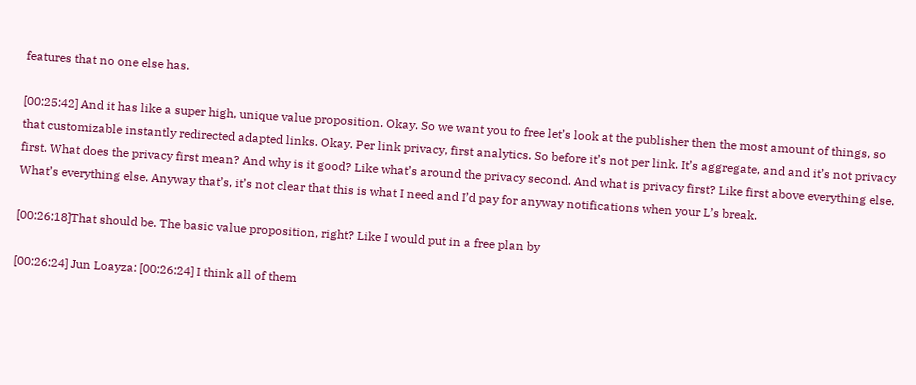features that no one else has.

[00:25:42] And it has like a super high, unique value proposition. Okay. So we want you to free let’s look at the publisher then the most amount of things, so that customizable instantly redirected adapted links. Okay. Per link privacy, first analytics. So before it’s not per link. It’s aggregate, and and it’s not privacy first. What does the privacy first mean? And why is it good? Like what’s around the privacy second. And what is privacy first? Like first above everything else. What’s everything else. Anyway that’s, it’s not clear that this is what I need and I’d pay for anyway notifications when your L’s break.

[00:26:18]That should be. The basic value proposition, right? Like I would put in a free plan by

[00:26:24] Jun Loayza: [00:26:24] I think all of them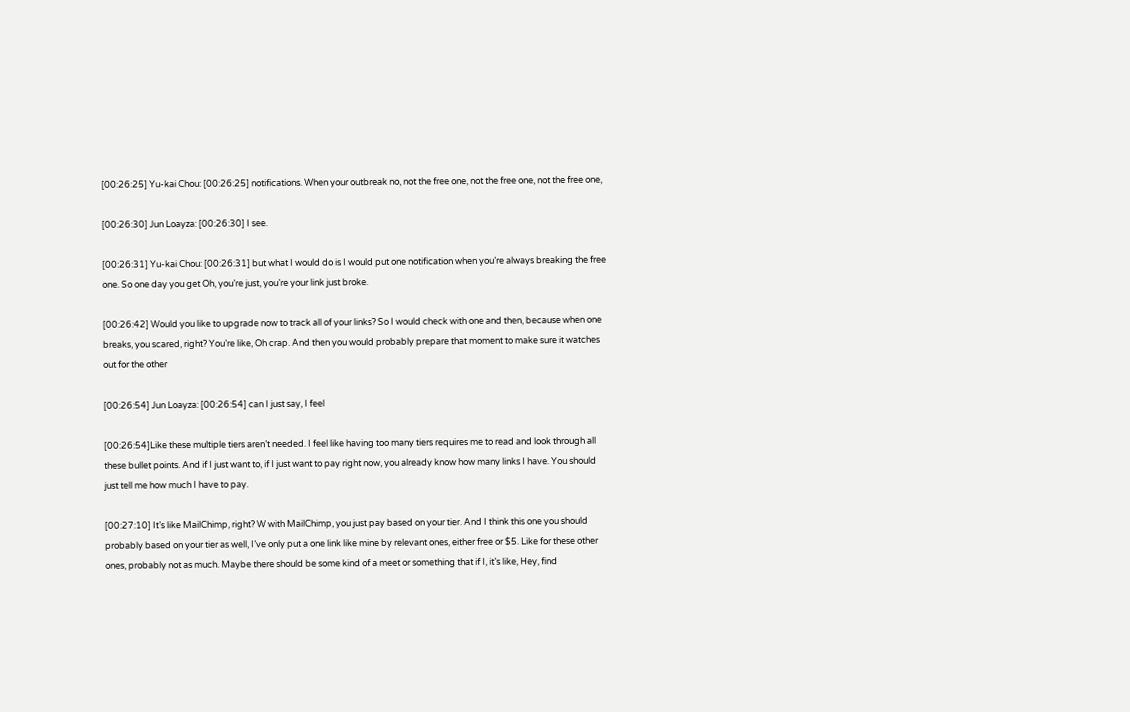[00:26:25] Yu-kai Chou: [00:26:25] notifications. When your outbreak no, not the free one, not the free one, not the free one,

[00:26:30] Jun Loayza: [00:26:30] I see.

[00:26:31] Yu-kai Chou: [00:26:31] but what I would do is I would put one notification when you’re always breaking the free one. So one day you get Oh, you’re just, you’re your link just broke.

[00:26:42] Would you like to upgrade now to track all of your links? So I would check with one and then, because when one breaks, you scared, right? You’re like, Oh crap. And then you would probably prepare that moment to make sure it watches out for the other

[00:26:54] Jun Loayza: [00:26:54] can I just say, I feel

[00:26:54]Like these multiple tiers aren’t needed. I feel like having too many tiers requires me to read and look through all these bullet points. And if I just want to, if I just want to pay right now, you already know how many links I have. You should just tell me how much I have to pay.

[00:27:10] It’s like MailChimp, right? W with MailChimp, you just pay based on your tier. And I think this one you should probably based on your tier as well, I’ve only put a one link like mine by relevant ones, either free or $5. Like for these other ones, probably not as much. Maybe there should be some kind of a meet or something that if I, it’s like, Hey, find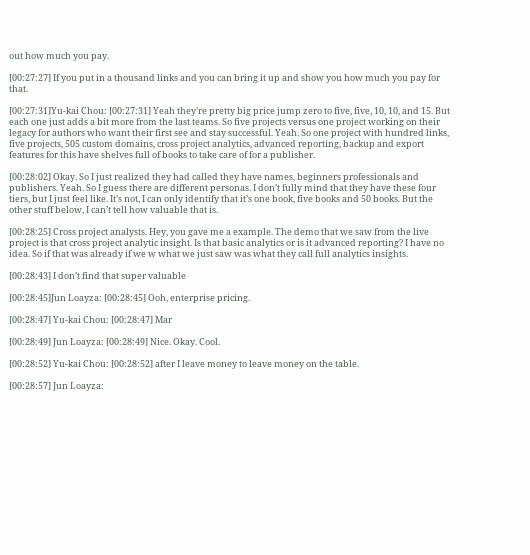out how much you pay.

[00:27:27] If you put in a thousand links and you can bring it up and show you how much you pay for that.

[00:27:31]Yu-kai Chou: [00:27:31] Yeah they’re pretty big price jump zero to five, five, 10, 10, and 15. But each one just adds a bit more from the last teams. So five projects versus one project working on their legacy for authors who want their first see and stay successful. Yeah. So one project with hundred links, five projects, 505 custom domains, cross project analytics, advanced reporting, backup and export features for this have shelves full of books to take care of for a publisher.

[00:28:02] Okay. So I just realized they had called they have names, beginners professionals and publishers. Yeah. So I guess there are different personas. I don’t fully mind that they have these four tiers, but I just feel like. It’s not, I can only identify that it’s one book, five books and 50 books. But the other stuff below, I can’t tell how valuable that is.

[00:28:25] Cross project analysts. Hey, you gave me a example. The demo that we saw from the live project is that cross project analytic insight. Is that basic analytics or is it advanced reporting? I have no idea. So if that was already if we w what we just saw was what they call full analytics insights.

[00:28:43] I don’t find that super valuable

[00:28:45]Jun Loayza: [00:28:45] Ooh, enterprise pricing.

[00:28:47] Yu-kai Chou: [00:28:47] Mar

[00:28:49] Jun Loayza: [00:28:49] Nice. Okay. Cool.

[00:28:52] Yu-kai Chou: [00:28:52] after I leave money to leave money on the table.

[00:28:57] Jun Loayza: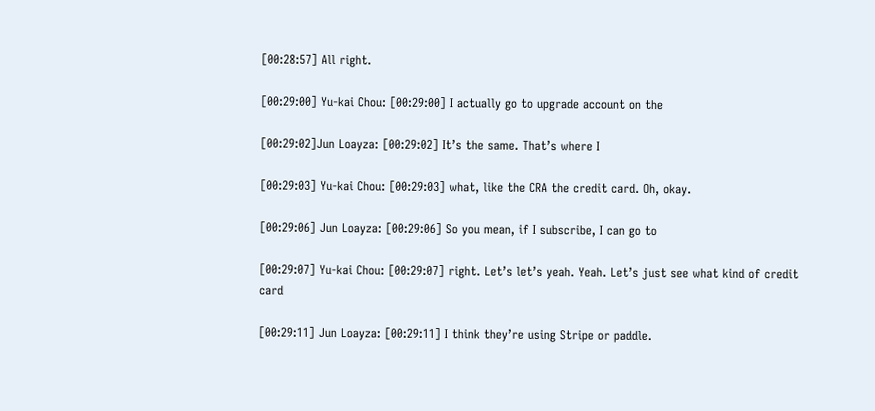[00:28:57] All right.

[00:29:00] Yu-kai Chou: [00:29:00] I actually go to upgrade account on the

[00:29:02]Jun Loayza: [00:29:02] It’s the same. That’s where I

[00:29:03] Yu-kai Chou: [00:29:03] what, like the CRA the credit card. Oh, okay.

[00:29:06] Jun Loayza: [00:29:06] So you mean, if I subscribe, I can go to

[00:29:07] Yu-kai Chou: [00:29:07] right. Let’s let’s yeah. Yeah. Let’s just see what kind of credit card

[00:29:11] Jun Loayza: [00:29:11] I think they’re using Stripe or paddle.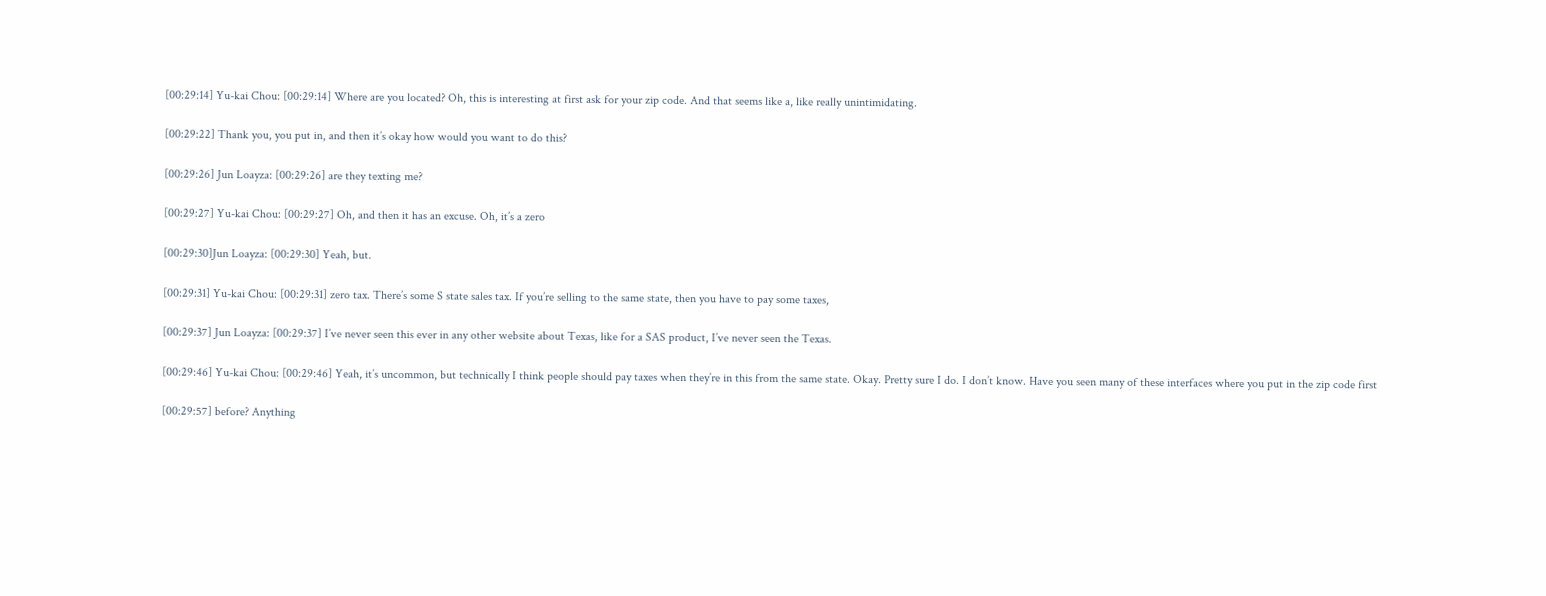[00:29:14] Yu-kai Chou: [00:29:14] Where are you located? Oh, this is interesting at first ask for your zip code. And that seems like a, like really unintimidating.

[00:29:22] Thank you, you put in, and then it’s okay how would you want to do this?

[00:29:26] Jun Loayza: [00:29:26] are they texting me?

[00:29:27] Yu-kai Chou: [00:29:27] Oh, and then it has an excuse. Oh, it’s a zero

[00:29:30]Jun Loayza: [00:29:30] Yeah, but.

[00:29:31] Yu-kai Chou: [00:29:31] zero tax. There’s some S state sales tax. If you’re selling to the same state, then you have to pay some taxes,

[00:29:37] Jun Loayza: [00:29:37] I’ve never seen this ever in any other website about Texas, like for a SAS product, I’ve never seen the Texas.

[00:29:46] Yu-kai Chou: [00:29:46] Yeah, it’s uncommon, but technically I think people should pay taxes when they’re in this from the same state. Okay. Pretty sure I do. I don’t know. Have you seen many of these interfaces where you put in the zip code first

[00:29:57] before? Anything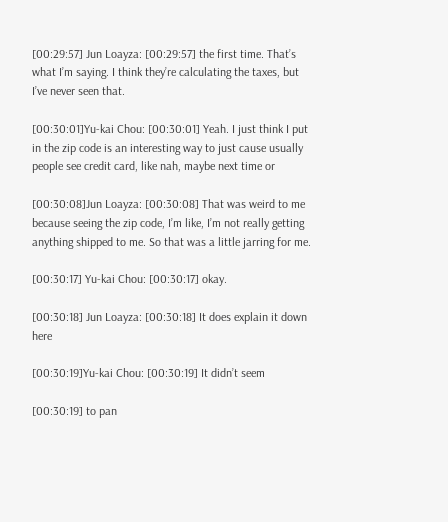[00:29:57] Jun Loayza: [00:29:57] the first time. That’s what I’m saying. I think they’re calculating the taxes, but I’ve never seen that.

[00:30:01]Yu-kai Chou: [00:30:01] Yeah. I just think I put in the zip code is an interesting way to just cause usually people see credit card, like nah, maybe next time or

[00:30:08]Jun Loayza: [00:30:08] That was weird to me because seeing the zip code, I’m like, I’m not really getting anything shipped to me. So that was a little jarring for me.

[00:30:17] Yu-kai Chou: [00:30:17] okay.

[00:30:18] Jun Loayza: [00:30:18] It does explain it down here

[00:30:19]Yu-kai Chou: [00:30:19] It didn’t seem

[00:30:19] to pan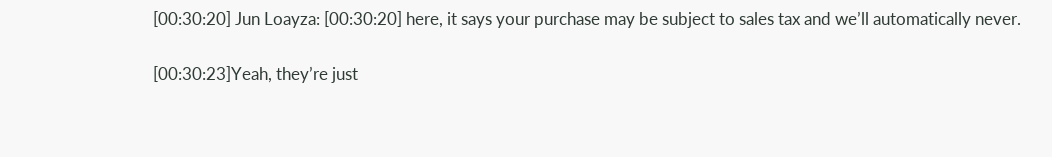[00:30:20] Jun Loayza: [00:30:20] here, it says your purchase may be subject to sales tax and we’ll automatically never.

[00:30:23]Yeah, they’re just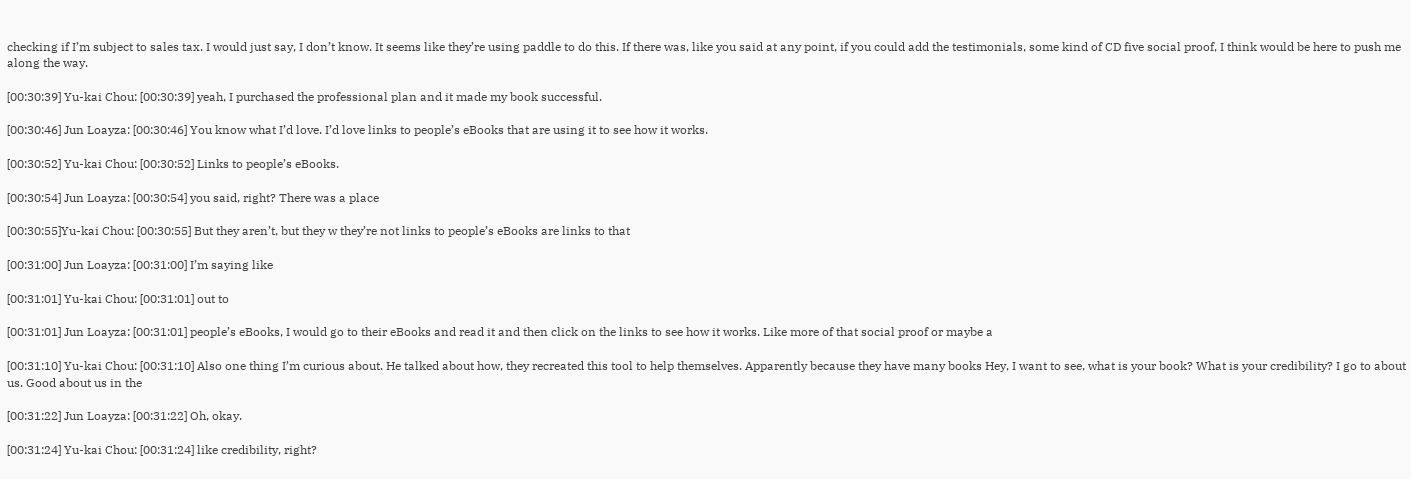checking if I’m subject to sales tax. I would just say, I don’t know. It seems like they’re using paddle to do this. If there was, like you said at any point, if you could add the testimonials, some kind of CD five social proof, I think would be here to push me along the way.

[00:30:39] Yu-kai Chou: [00:30:39] yeah, I purchased the professional plan and it made my book successful.

[00:30:46] Jun Loayza: [00:30:46] You know what I’d love. I’d love links to people’s eBooks that are using it to see how it works.

[00:30:52] Yu-kai Chou: [00:30:52] Links to people’s eBooks.

[00:30:54] Jun Loayza: [00:30:54] you said, right? There was a place

[00:30:55]Yu-kai Chou: [00:30:55] But they aren’t, but they w they’re not links to people’s eBooks are links to that

[00:31:00] Jun Loayza: [00:31:00] I’m saying like

[00:31:01] Yu-kai Chou: [00:31:01] out to

[00:31:01] Jun Loayza: [00:31:01] people’s eBooks, I would go to their eBooks and read it and then click on the links to see how it works. Like more of that social proof or maybe a

[00:31:10] Yu-kai Chou: [00:31:10] Also one thing I’m curious about. He talked about how, they recreated this tool to help themselves. Apparently because they have many books Hey, I want to see, what is your book? What is your credibility? I go to about us. Good about us in the

[00:31:22] Jun Loayza: [00:31:22] Oh, okay.

[00:31:24] Yu-kai Chou: [00:31:24] like credibility, right?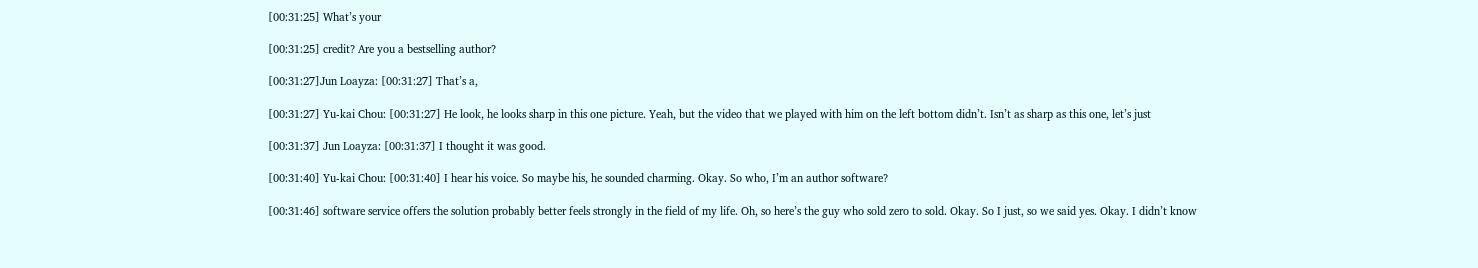[00:31:25] What’s your

[00:31:25] credit? Are you a bestselling author?

[00:31:27]Jun Loayza: [00:31:27] That’s a,

[00:31:27] Yu-kai Chou: [00:31:27] He look, he looks sharp in this one picture. Yeah, but the video that we played with him on the left bottom didn’t. Isn’t as sharp as this one, let’s just

[00:31:37] Jun Loayza: [00:31:37] I thought it was good.

[00:31:40] Yu-kai Chou: [00:31:40] I hear his voice. So maybe his, he sounded charming. Okay. So who, I’m an author software?

[00:31:46] software service offers the solution probably better feels strongly in the field of my life. Oh, so here’s the guy who sold zero to sold. Okay. So I just, so we said yes. Okay. I didn’t know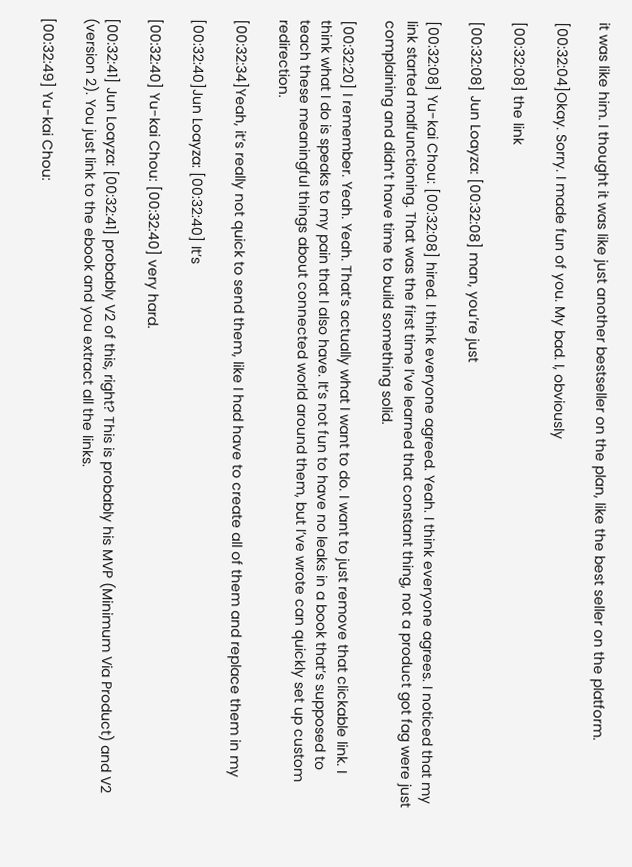it was like him. I thought it was like just another bestseller on the plan, like the best seller on the platform.

[00:32:04]Okay. Sorry. I made fun of you. My bad. I, obviously

[00:32:08] the link

[00:32:08] Jun Loayza: [00:32:08] man, you’re just

[00:32:08] Yu-kai Chou: [00:32:08] hired. I think everyone agreed. Yeah. I think everyone agrees. I noticed that my link started malfunctioning. That was the first time I’ve learned that constant thing, not a product got fag were just complaining and didn’t have time to build something solid.

[00:32:20] I remember. Yeah. Yeah. That’s actually what I want to do. I want to just remove that clickable link. I think what I do is speaks to my pain that I also have. It’s not fun to have no leaks in a book that’s supposed to teach these meaningful things about connected world around them, but I’ve wrote can quickly set up custom redirection.

[00:32:34]Yeah, it’s really not quick to send them, like I had have to create all of them and replace them in my

[00:32:40]Jun Loayza: [00:32:40] It’s

[00:32:40] Yu-kai Chou: [00:32:40] very hard.

[00:32:41] Jun Loayza: [00:32:41] probably V2 of this, right? This is probably his MVP (Minimum Via Product) and V2 (version 2). You just link to the ebook and you extract all the links.

[00:32:49] Yu-kai Chou: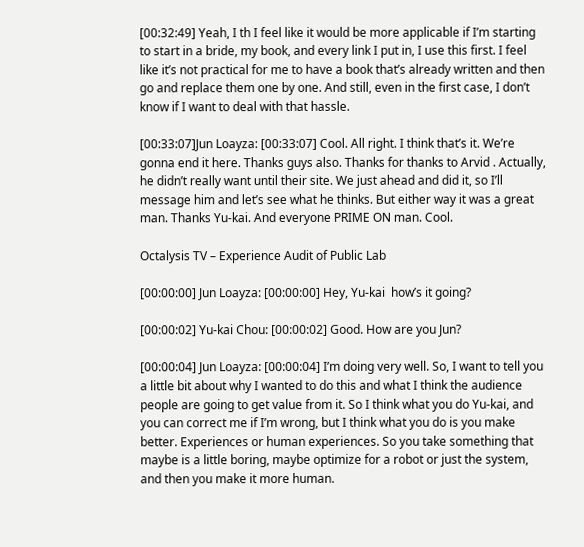[00:32:49] Yeah, I th I feel like it would be more applicable if I’m starting to start in a bride, my book, and every link I put in, I use this first. I feel like it’s not practical for me to have a book that’s already written and then go and replace them one by one. And still, even in the first case, I don’t know if I want to deal with that hassle.

[00:33:07]Jun Loayza: [00:33:07] Cool. All right. I think that’s it. We’re gonna end it here. Thanks guys also. Thanks for thanks to Arvid . Actually, he didn’t really want until their site. We just ahead and did it, so I’ll message him and let’s see what he thinks. But either way it was a great man. Thanks Yu-kai. And everyone PRIME ON man. Cool.

Octalysis TV – Experience Audit of Public Lab

[00:00:00] Jun Loayza: [00:00:00] Hey, Yu-kai  how’s it going?

[00:00:02] Yu-kai Chou: [00:00:02] Good. How are you Jun?

[00:00:04] Jun Loayza: [00:00:04] I’m doing very well. So, I want to tell you a little bit about why I wanted to do this and what I think the audience people are going to get value from it. So I think what you do Yu-kai, and you can correct me if I’m wrong, but I think what you do is you make better. Experiences or human experiences. So you take something that maybe is a little boring, maybe optimize for a robot or just the system, and then you make it more human.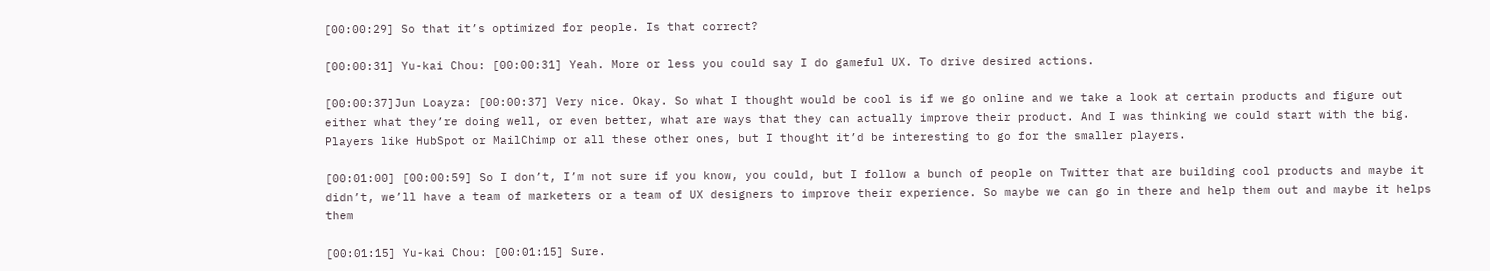[00:00:29] So that it’s optimized for people. Is that correct?

[00:00:31] Yu-kai Chou: [00:00:31] Yeah. More or less you could say I do gameful UX. To drive desired actions.

[00:00:37]Jun Loayza: [00:00:37] Very nice. Okay. So what I thought would be cool is if we go online and we take a look at certain products and figure out either what they’re doing well, or even better, what are ways that they can actually improve their product. And I was thinking we could start with the big. Players like HubSpot or MailChimp or all these other ones, but I thought it’d be interesting to go for the smaller players.

[00:01:00] [00:00:59] So I don’t, I’m not sure if you know, you could, but I follow a bunch of people on Twitter that are building cool products and maybe it didn’t, we’ll have a team of marketers or a team of UX designers to improve their experience. So maybe we can go in there and help them out and maybe it helps them

[00:01:15] Yu-kai Chou: [00:01:15] Sure.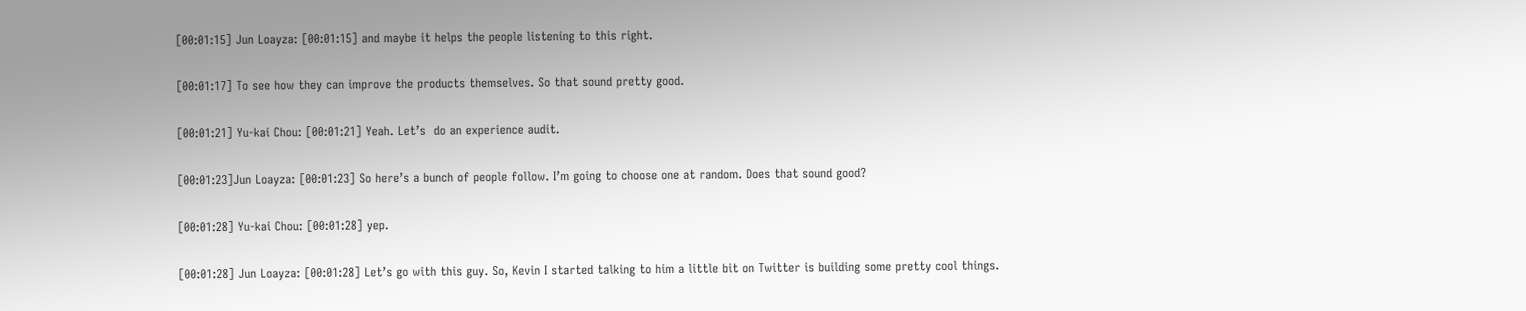[00:01:15] Jun Loayza: [00:01:15] and maybe it helps the people listening to this right.

[00:01:17] To see how they can improve the products themselves. So that sound pretty good.

[00:01:21] Yu-kai Chou: [00:01:21] Yeah. Let’s  do an experience audit.

[00:01:23]Jun Loayza: [00:01:23] So here’s a bunch of people follow. I’m going to choose one at random. Does that sound good?

[00:01:28] Yu-kai Chou: [00:01:28] yep.

[00:01:28] Jun Loayza: [00:01:28] Let’s go with this guy. So, Kevin I started talking to him a little bit on Twitter is building some pretty cool things.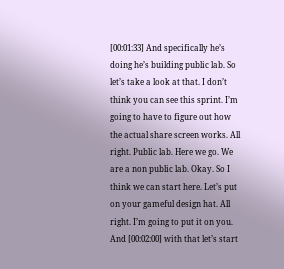[00:01:33] And specifically he’s doing he’s building public lab. So let’s take a look at that. I don’t think you can see this sprint. I’m going to have to figure out how the actual share screen works. All right. Public lab. Here we go. We are a non public lab. Okay. So I think we can start here. Let’s put on your gameful design hat. All right. I’m going to put it on you. And [00:02:00] with that let’s start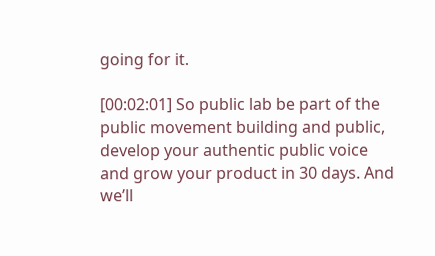going for it.

[00:02:01] So public lab be part of the public movement building and public, develop your authentic public voice and grow your product in 30 days. And we’ll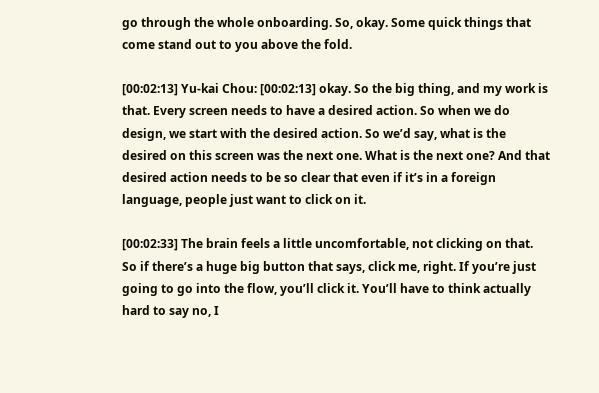go through the whole onboarding. So, okay. Some quick things that come stand out to you above the fold.

[00:02:13] Yu-kai Chou: [00:02:13] okay. So the big thing, and my work is that. Every screen needs to have a desired action. So when we do design, we start with the desired action. So we’d say, what is the desired on this screen was the next one. What is the next one? And that desired action needs to be so clear that even if it’s in a foreign language, people just want to click on it.

[00:02:33] The brain feels a little uncomfortable, not clicking on that. So if there’s a huge big button that says, click me, right. If you’re just going to go into the flow, you’ll click it. You’ll have to think actually hard to say no, I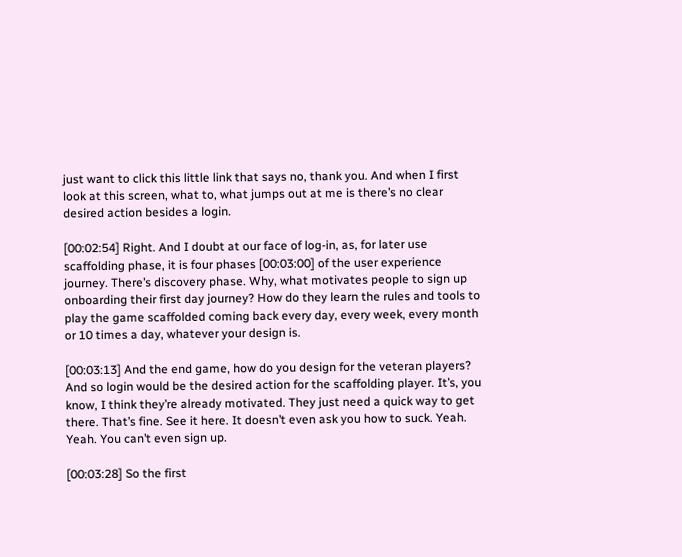just want to click this little link that says no, thank you. And when I first look at this screen, what to, what jumps out at me is there’s no clear desired action besides a login.

[00:02:54] Right. And I doubt at our face of log-in, as, for later use scaffolding phase, it is four phases [00:03:00] of the user experience journey. There’s discovery phase. Why, what motivates people to sign up onboarding their first day journey? How do they learn the rules and tools to play the game scaffolded coming back every day, every week, every month or 10 times a day, whatever your design is.

[00:03:13] And the end game, how do you design for the veteran players? And so login would be the desired action for the scaffolding player. It’s, you know, I think they’re already motivated. They just need a quick way to get there. That’s fine. See it here. It doesn’t even ask you how to suck. Yeah. Yeah. You can’t even sign up.

[00:03:28] So the first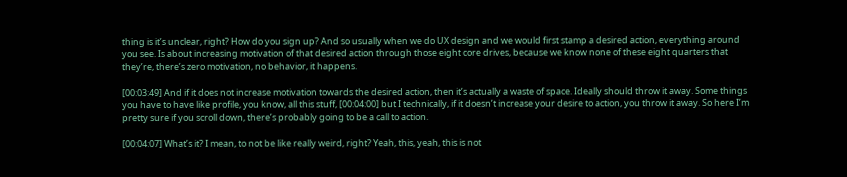thing is it’s unclear, right? How do you sign up? And so usually when we do UX design and we would first stamp a desired action, everything around you see. Is about increasing motivation of that desired action through those eight core drives, because we know none of these eight quarters that they’re, there’s zero motivation, no behavior, it happens.

[00:03:49] And if it does not increase motivation towards the desired action, then it’s actually a waste of space. Ideally should throw it away. Some things you have to have like profile, you know, all this stuff, [00:04:00] but I technically, if it doesn’t increase your desire to action, you throw it away. So here I’m pretty sure if you scroll down, there’s probably going to be a call to action.

[00:04:07] What’s it? I mean, to not be like really weird, right? Yeah, this, yeah, this is not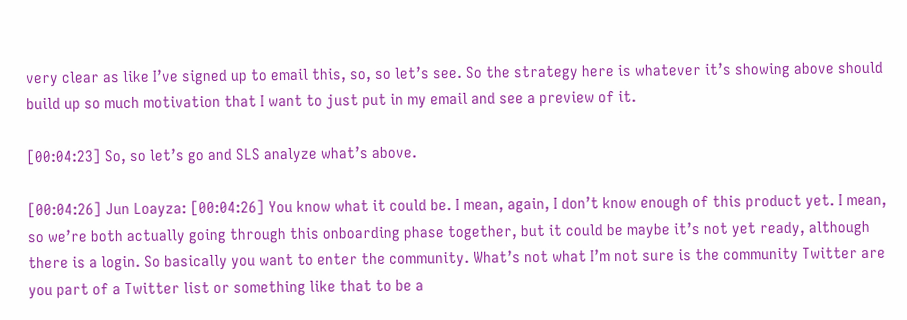very clear as like I’ve signed up to email this, so, so let’s see. So the strategy here is whatever it’s showing above should build up so much motivation that I want to just put in my email and see a preview of it.

[00:04:23] So, so let’s go and SLS analyze what’s above.

[00:04:26] Jun Loayza: [00:04:26] You know what it could be. I mean, again, I don’t know enough of this product yet. I mean, so we’re both actually going through this onboarding phase together, but it could be maybe it’s not yet ready, although there is a login. So basically you want to enter the community. What’s not what I’m not sure is the community Twitter are you part of a Twitter list or something like that to be a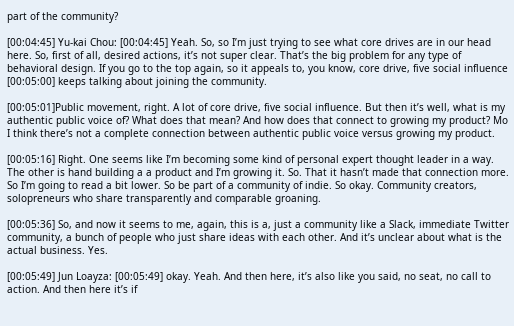part of the community?

[00:04:45] Yu-kai Chou: [00:04:45] Yeah. So, so I’m just trying to see what core drives are in our head here. So, first of all, desired actions, it’s not super clear. That’s the big problem for any type of behavioral design. If you go to the top again, so it appeals to, you know, core drive, five social influence [00:05:00] keeps talking about joining the community.

[00:05:01]Public movement, right. A lot of core drive, five social influence. But then it’s well, what is my authentic public voice of? What does that mean? And how does that connect to growing my product? Mo I think there’s not a complete connection between authentic public voice versus growing my product.

[00:05:16] Right. One seems like I’m becoming some kind of personal expert thought leader in a way. The other is hand building a a product and I’m growing it. So. That it hasn’t made that connection more. So I’m going to read a bit lower. So be part of a community of indie. So okay. Community creators, solopreneurs who share transparently and comparable groaning.

[00:05:36] So, and now it seems to me, again, this is a, just a community like a Slack, immediate Twitter community, a bunch of people who just share ideas with each other. And it’s unclear about what is the actual business. Yes.

[00:05:49] Jun Loayza: [00:05:49] okay. Yeah. And then here, it’s also like you said, no seat, no call to action. And then here it’s if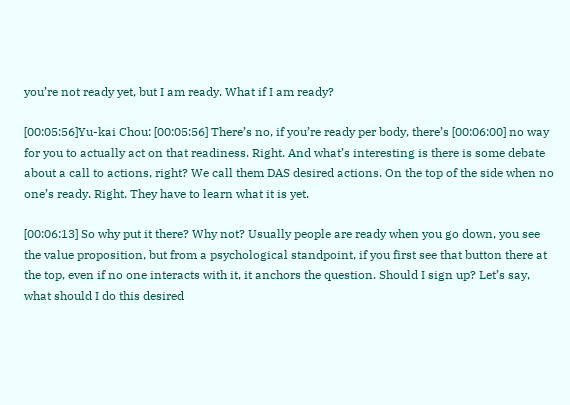you’re not ready yet, but I am ready. What if I am ready?

[00:05:56]Yu-kai Chou: [00:05:56] There’s no, if you’re ready per body, there’s [00:06:00] no way for you to actually act on that readiness. Right. And what’s interesting is there is some debate about a call to actions, right? We call them DAS desired actions. On the top of the side when no one’s ready. Right. They have to learn what it is yet.

[00:06:13] So why put it there? Why not? Usually people are ready when you go down, you see the value proposition, but from a psychological standpoint, if you first see that button there at the top, even if no one interacts with it, it anchors the question. Should I sign up? Let’s say, what should I do this desired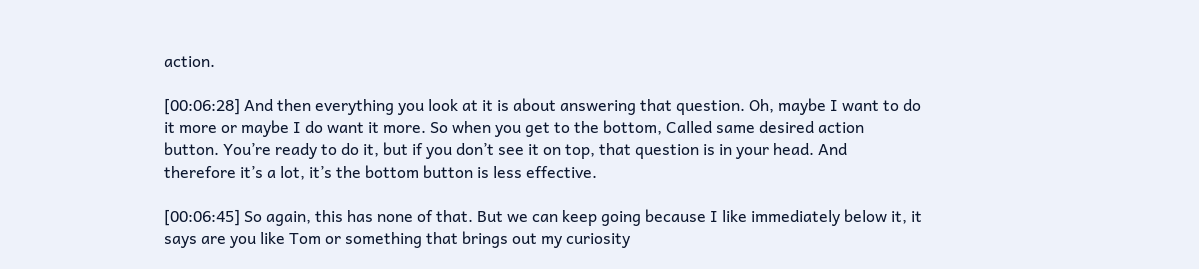action.

[00:06:28] And then everything you look at it is about answering that question. Oh, maybe I want to do it more or maybe I do want it more. So when you get to the bottom, Called same desired action button. You’re ready to do it, but if you don’t see it on top, that question is in your head. And therefore it’s a lot, it’s the bottom button is less effective.

[00:06:45] So again, this has none of that. But we can keep going because I like immediately below it, it says are you like Tom or something that brings out my curiosity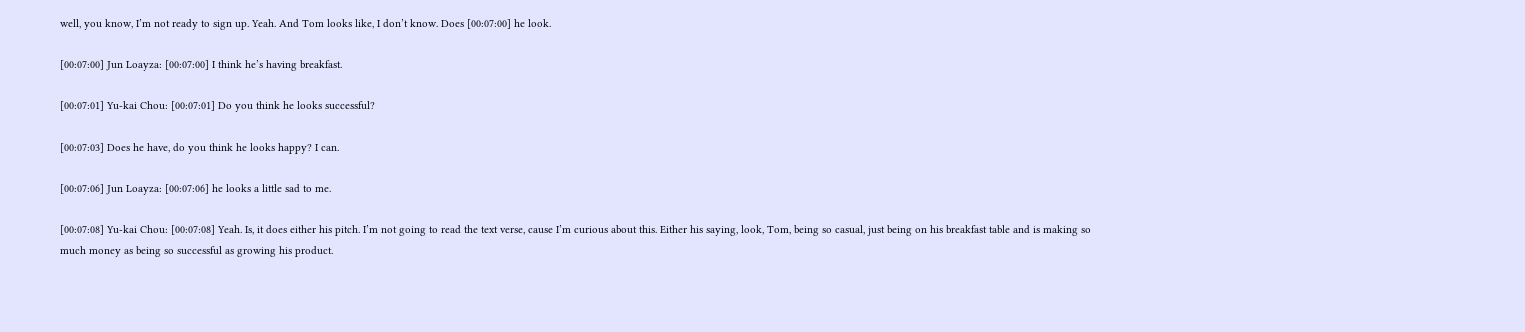well, you know, I’m not ready to sign up. Yeah. And Tom looks like, I don’t know. Does [00:07:00] he look.

[00:07:00] Jun Loayza: [00:07:00] I think he’s having breakfast.

[00:07:01] Yu-kai Chou: [00:07:01] Do you think he looks successful?

[00:07:03] Does he have, do you think he looks happy? I can.

[00:07:06] Jun Loayza: [00:07:06] he looks a little sad to me.

[00:07:08] Yu-kai Chou: [00:07:08] Yeah. Is, it does either his pitch. I’m not going to read the text verse, cause I’m curious about this. Either his saying, look, Tom, being so casual, just being on his breakfast table and is making so much money as being so successful as growing his product.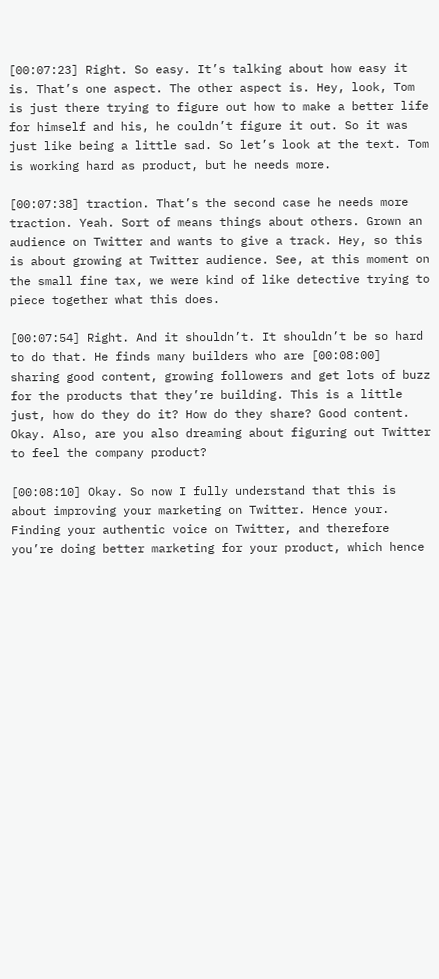[00:07:23] Right. So easy. It’s talking about how easy it is. That’s one aspect. The other aspect is. Hey, look, Tom is just there trying to figure out how to make a better life for himself and his, he couldn’t figure it out. So it was just like being a little sad. So let’s look at the text. Tom is working hard as product, but he needs more.

[00:07:38] traction. That’s the second case he needs more traction. Yeah. Sort of means things about others. Grown an audience on Twitter and wants to give a track. Hey, so this is about growing at Twitter audience. See, at this moment on the small fine tax, we were kind of like detective trying to piece together what this does.

[00:07:54] Right. And it shouldn’t. It shouldn’t be so hard to do that. He finds many builders who are [00:08:00] sharing good content, growing followers and get lots of buzz for the products that they’re building. This is a little just, how do they do it? How do they share? Good content. Okay. Also, are you also dreaming about figuring out Twitter to feel the company product?

[00:08:10] Okay. So now I fully understand that this is about improving your marketing on Twitter. Hence your. Finding your authentic voice on Twitter, and therefore you’re doing better marketing for your product, which hence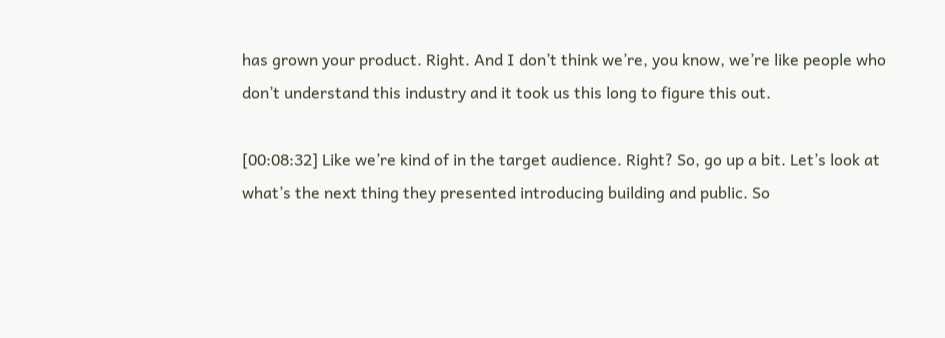has grown your product. Right. And I don’t think we’re, you know, we’re like people who don’t understand this industry and it took us this long to figure this out.

[00:08:32] Like we’re kind of in the target audience. Right? So, go up a bit. Let’s look at what’s the next thing they presented introducing building and public. So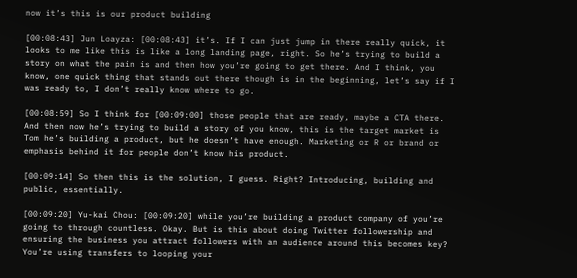now it’s this is our product building

[00:08:43] Jun Loayza: [00:08:43] it’s. If I can just jump in there really quick, it looks to me like this is like a long landing page, right. So he’s trying to build a story on what the pain is and then how you’re going to get there. And I think, you know, one quick thing that stands out there though is in the beginning, let’s say if I was ready to, I don’t really know where to go.

[00:08:59] So I think for [00:09:00] those people that are ready, maybe a CTA there. And then now he’s trying to build a story of you know, this is the target market is Tom he’s building a product, but he doesn’t have enough. Marketing or R or brand or emphasis behind it for people don’t know his product.

[00:09:14] So then this is the solution, I guess. Right? Introducing, building and public, essentially.

[00:09:20] Yu-kai Chou: [00:09:20] while you’re building a product company of you’re going to through countless. Okay. But is this about doing Twitter followership and ensuring the business you attract followers with an audience around this becomes key? You’re using transfers to looping your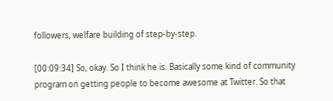followers, welfare building of step-by-step.

[00:09:34] So, okay. So I think he is. Basically some kind of community program on getting people to become awesome at Twitter. So that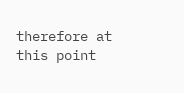therefore at this point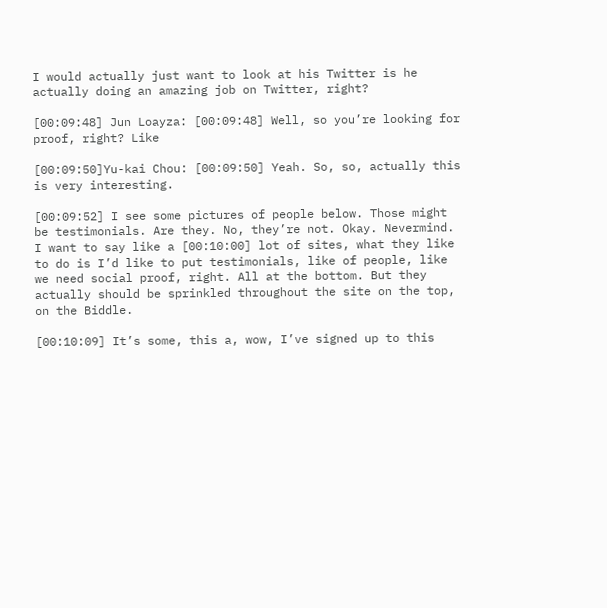I would actually just want to look at his Twitter is he actually doing an amazing job on Twitter, right?

[00:09:48] Jun Loayza: [00:09:48] Well, so you’re looking for proof, right? Like

[00:09:50]Yu-kai Chou: [00:09:50] Yeah. So, so, actually this is very interesting.

[00:09:52] I see some pictures of people below. Those might be testimonials. Are they. No, they’re not. Okay. Nevermind. I want to say like a [00:10:00] lot of sites, what they like to do is I’d like to put testimonials, like of people, like we need social proof, right. All at the bottom. But they actually should be sprinkled throughout the site on the top, on the Biddle.

[00:10:09] It’s some, this a, wow, I’ve signed up to this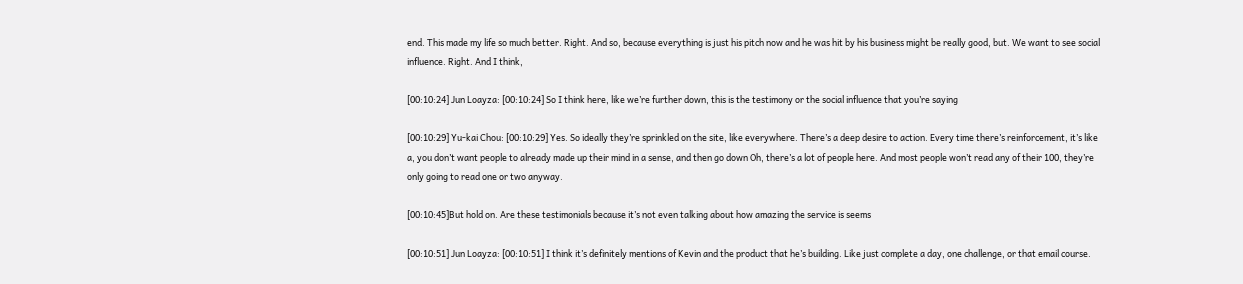end. This made my life so much better. Right. And so, because everything is just his pitch now and he was hit by his business might be really good, but. We want to see social influence. Right. And I think,

[00:10:24] Jun Loayza: [00:10:24] So I think here, like we’re further down, this is the testimony or the social influence that you’re saying

[00:10:29] Yu-kai Chou: [00:10:29] Yes. So ideally they’re sprinkled on the site, like everywhere. There’s a deep desire to action. Every time there’s reinforcement, it’s like a, you don’t want people to already made up their mind in a sense, and then go down Oh, there’s a lot of people here. And most people won’t read any of their 100, they’re only going to read one or two anyway.

[00:10:45]But hold on. Are these testimonials because it’s not even talking about how amazing the service is seems

[00:10:51] Jun Loayza: [00:10:51] I think it’s definitely mentions of Kevin and the product that he’s building. Like just complete a day, one challenge, or that email course.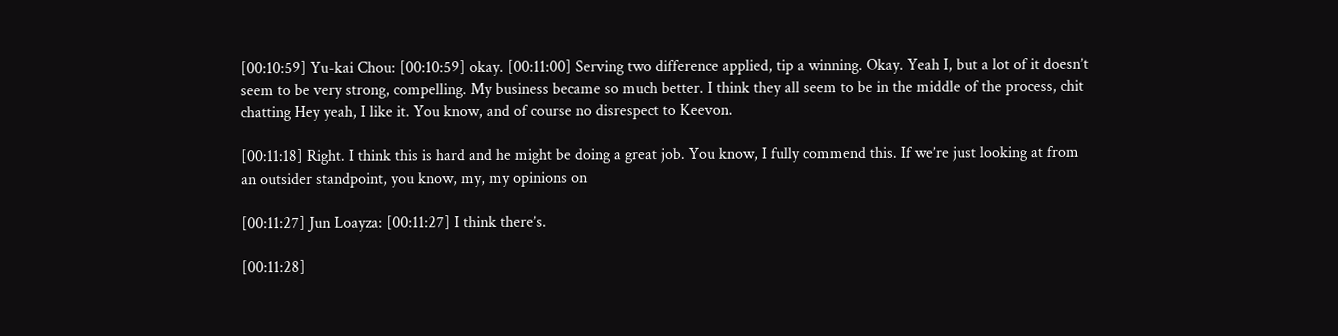[00:10:59] Yu-kai Chou: [00:10:59] okay. [00:11:00] Serving two difference applied, tip a winning. Okay. Yeah I, but a lot of it doesn’t seem to be very strong, compelling. My business became so much better. I think they all seem to be in the middle of the process, chit chatting Hey yeah, I like it. You know, and of course no disrespect to Keevon.

[00:11:18] Right. I think this is hard and he might be doing a great job. You know, I fully commend this. If we’re just looking at from an outsider standpoint, you know, my, my opinions on

[00:11:27] Jun Loayza: [00:11:27] I think there’s.

[00:11:28]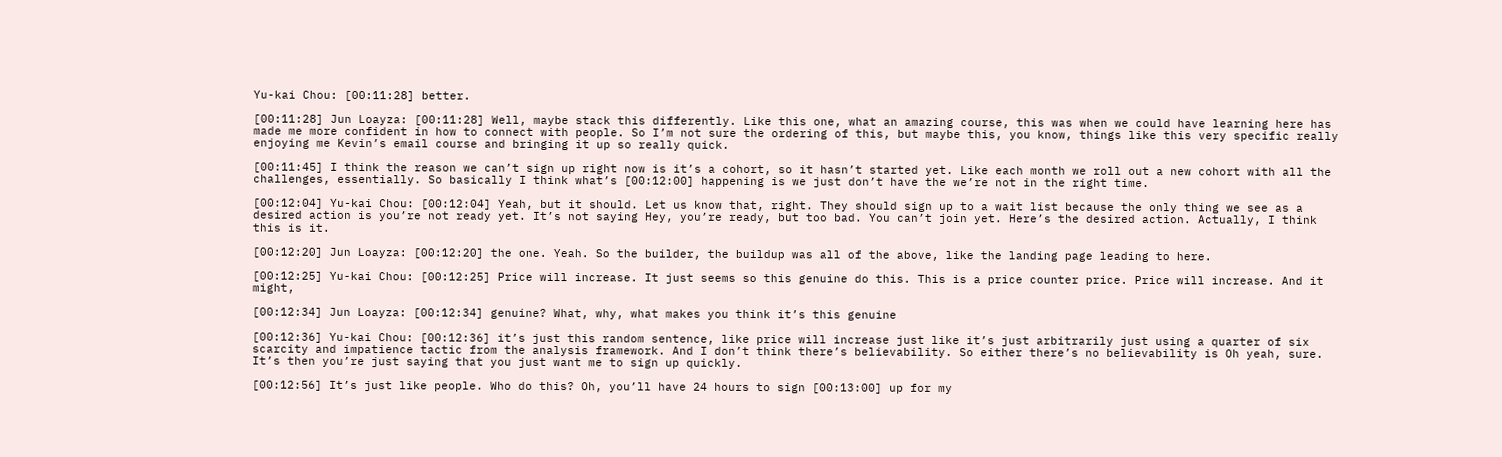Yu-kai Chou: [00:11:28] better.

[00:11:28] Jun Loayza: [00:11:28] Well, maybe stack this differently. Like this one, what an amazing course, this was when we could have learning here has made me more confident in how to connect with people. So I’m not sure the ordering of this, but maybe this, you know, things like this very specific really enjoying me Kevin’s email course and bringing it up so really quick.

[00:11:45] I think the reason we can’t sign up right now is it’s a cohort, so it hasn’t started yet. Like each month we roll out a new cohort with all the challenges, essentially. So basically I think what’s [00:12:00] happening is we just don’t have the we’re not in the right time.

[00:12:04] Yu-kai Chou: [00:12:04] Yeah, but it should. Let us know that, right. They should sign up to a wait list because the only thing we see as a desired action is you’re not ready yet. It’s not saying Hey, you’re ready, but too bad. You can’t join yet. Here’s the desired action. Actually, I think this is it.

[00:12:20] Jun Loayza: [00:12:20] the one. Yeah. So the builder, the buildup was all of the above, like the landing page leading to here.

[00:12:25] Yu-kai Chou: [00:12:25] Price will increase. It just seems so this genuine do this. This is a price counter price. Price will increase. And it might,

[00:12:34] Jun Loayza: [00:12:34] genuine? What, why, what makes you think it’s this genuine

[00:12:36] Yu-kai Chou: [00:12:36] it’s just this random sentence, like price will increase just like it’s just arbitrarily just using a quarter of six scarcity and impatience tactic from the analysis framework. And I don’t think there’s believability. So either there’s no believability is Oh yeah, sure. It’s then you’re just saying that you just want me to sign up quickly.

[00:12:56] It’s just like people. Who do this? Oh, you’ll have 24 hours to sign [00:13:00] up for my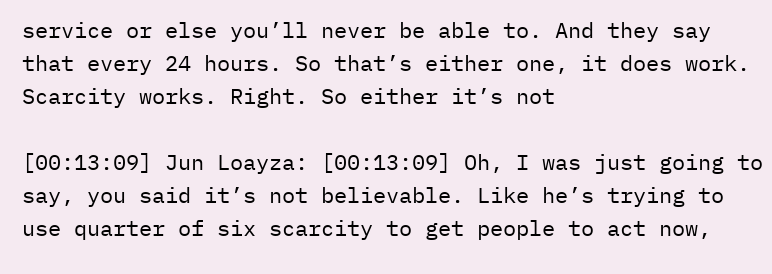service or else you’ll never be able to. And they say that every 24 hours. So that’s either one, it does work. Scarcity works. Right. So either it’s not

[00:13:09] Jun Loayza: [00:13:09] Oh, I was just going to say, you said it’s not believable. Like he’s trying to use quarter of six scarcity to get people to act now,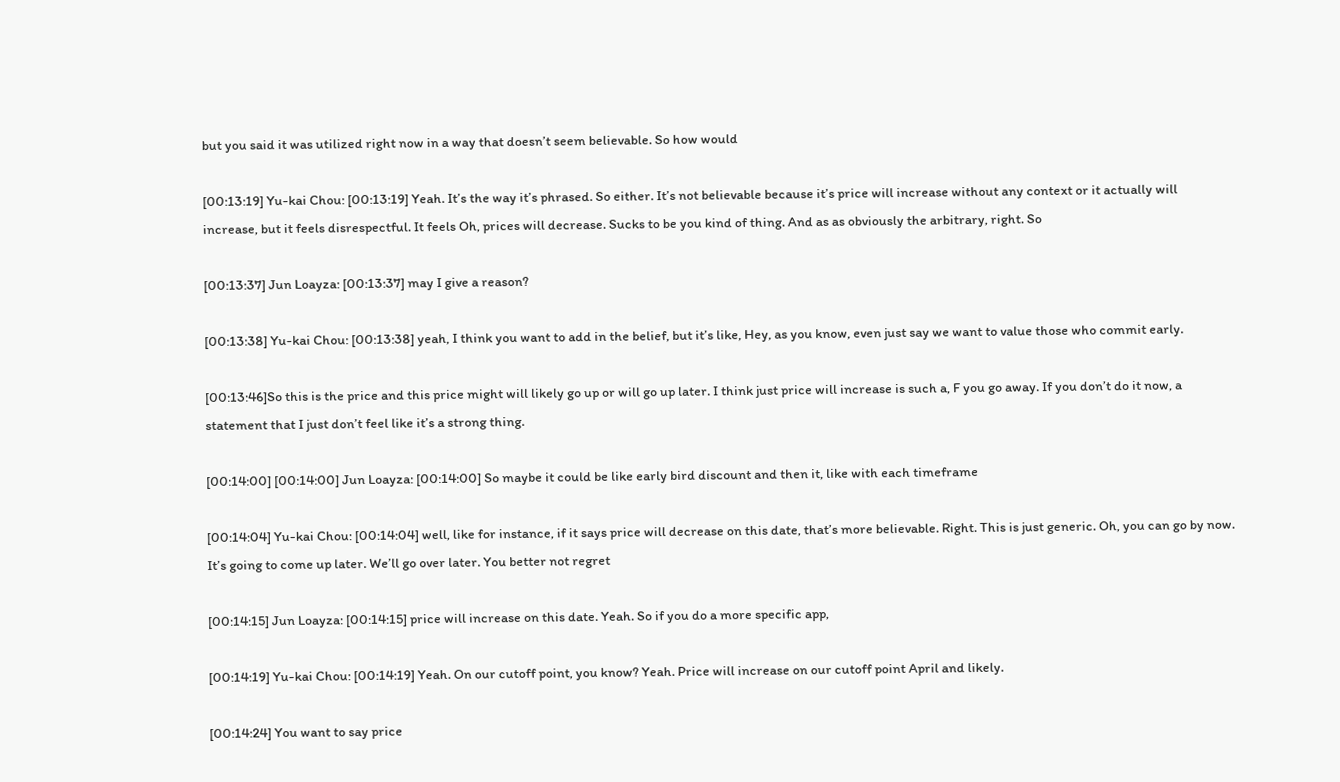but you said it was utilized right now in a way that doesn’t seem believable. So how would

[00:13:19] Yu-kai Chou: [00:13:19] Yeah. It’s the way it’s phrased. So either. It’s not believable because it’s price will increase without any context or it actually will increase, but it feels disrespectful. It feels Oh, prices will decrease. Sucks to be you kind of thing. And as as obviously the arbitrary, right. So

[00:13:37] Jun Loayza: [00:13:37] may I give a reason?

[00:13:38] Yu-kai Chou: [00:13:38] yeah, I think you want to add in the belief, but it’s like, Hey, as you know, even just say we want to value those who commit early.

[00:13:46]So this is the price and this price might will likely go up or will go up later. I think just price will increase is such a, F you go away. If you don’t do it now, a statement that I just don’t feel like it’s a strong thing.

[00:14:00] [00:14:00] Jun Loayza: [00:14:00] So maybe it could be like early bird discount and then it, like with each timeframe

[00:14:04] Yu-kai Chou: [00:14:04] well, like for instance, if it says price will decrease on this date, that’s more believable. Right. This is just generic. Oh, you can go by now. It’s going to come up later. We’ll go over later. You better not regret

[00:14:15] Jun Loayza: [00:14:15] price will increase on this date. Yeah. So if you do a more specific app,

[00:14:19] Yu-kai Chou: [00:14:19] Yeah. On our cutoff point, you know? Yeah. Price will increase on our cutoff point April and likely.

[00:14:24] You want to say price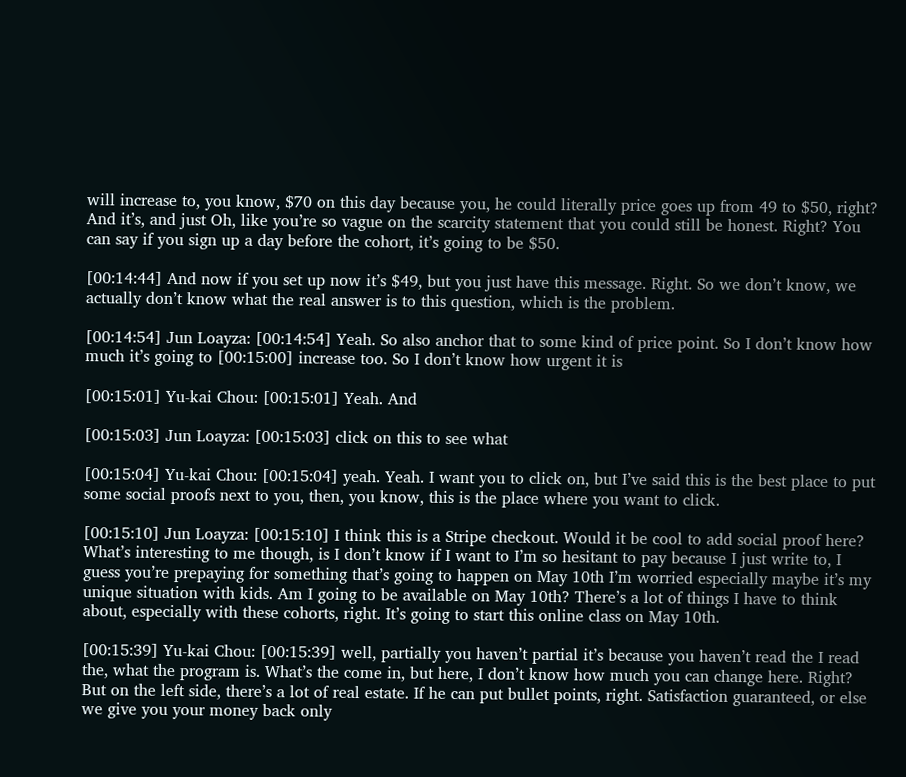will increase to, you know, $70 on this day because you, he could literally price goes up from 49 to $50, right? And it’s, and just Oh, like you’re so vague on the scarcity statement that you could still be honest. Right? You can say if you sign up a day before the cohort, it’s going to be $50.

[00:14:44] And now if you set up now it’s $49, but you just have this message. Right. So we don’t know, we actually don’t know what the real answer is to this question, which is the problem.

[00:14:54] Jun Loayza: [00:14:54] Yeah. So also anchor that to some kind of price point. So I don’t know how much it’s going to [00:15:00] increase too. So I don’t know how urgent it is

[00:15:01] Yu-kai Chou: [00:15:01] Yeah. And

[00:15:03] Jun Loayza: [00:15:03] click on this to see what

[00:15:04] Yu-kai Chou: [00:15:04] yeah. Yeah. I want you to click on, but I’ve said this is the best place to put some social proofs next to you, then, you know, this is the place where you want to click.

[00:15:10] Jun Loayza: [00:15:10] I think this is a Stripe checkout. Would it be cool to add social proof here? What’s interesting to me though, is I don’t know if I want to I’m so hesitant to pay because I just write to, I guess you’re prepaying for something that’s going to happen on May 10th I’m worried especially maybe it’s my unique situation with kids. Am I going to be available on May 10th? There’s a lot of things I have to think about, especially with these cohorts, right. It’s going to start this online class on May 10th.

[00:15:39] Yu-kai Chou: [00:15:39] well, partially you haven’t partial it’s because you haven’t read the I read the, what the program is. What’s the come in, but here, I don’t know how much you can change here. Right? But on the left side, there’s a lot of real estate. If he can put bullet points, right. Satisfaction guaranteed, or else we give you your money back only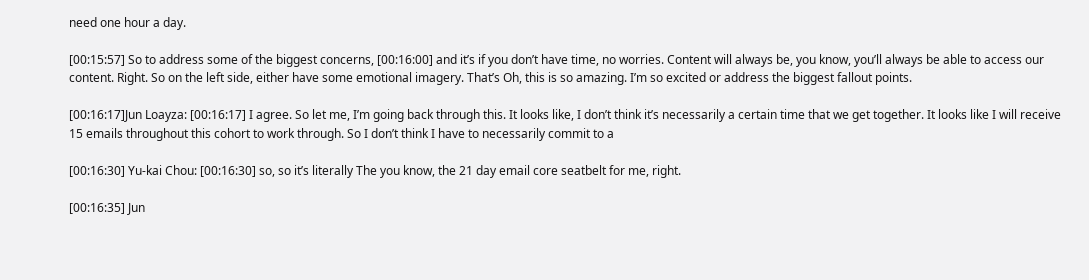need one hour a day.

[00:15:57] So to address some of the biggest concerns, [00:16:00] and it’s if you don’t have time, no worries. Content will always be, you know, you’ll always be able to access our content. Right. So on the left side, either have some emotional imagery. That’s Oh, this is so amazing. I’m so excited or address the biggest fallout points.

[00:16:17]Jun Loayza: [00:16:17] I agree. So let me, I’m going back through this. It looks like, I don’t think it’s necessarily a certain time that we get together. It looks like I will receive 15 emails throughout this cohort to work through. So I don’t think I have to necessarily commit to a

[00:16:30] Yu-kai Chou: [00:16:30] so, so it’s literally The you know, the 21 day email core seatbelt for me, right.

[00:16:35] Jun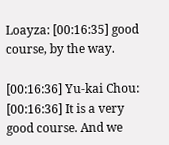Loayza: [00:16:35] good course, by the way.

[00:16:36] Yu-kai Chou: [00:16:36] It is a very good course. And we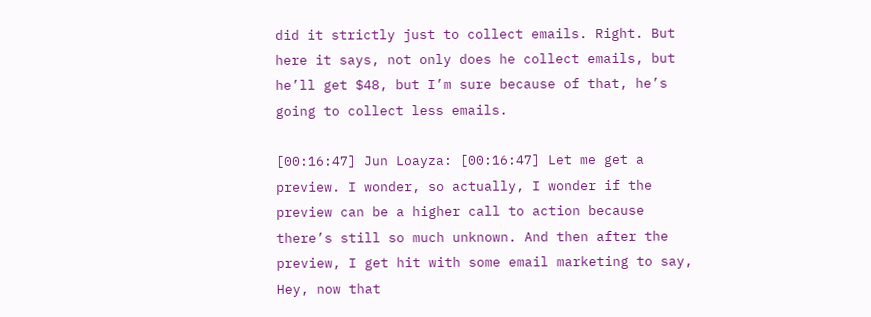did it strictly just to collect emails. Right. But here it says, not only does he collect emails, but he’ll get $48, but I’m sure because of that, he’s going to collect less emails.

[00:16:47] Jun Loayza: [00:16:47] Let me get a preview. I wonder, so actually, I wonder if the preview can be a higher call to action because there’s still so much unknown. And then after the preview, I get hit with some email marketing to say, Hey, now that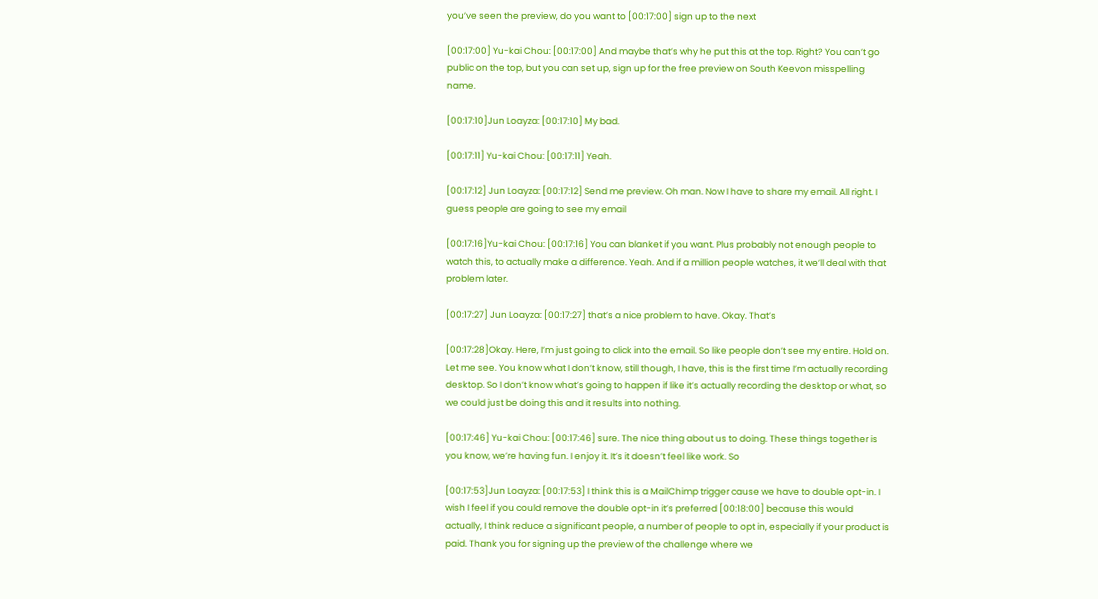you’ve seen the preview, do you want to [00:17:00] sign up to the next

[00:17:00] Yu-kai Chou: [00:17:00] And maybe that’s why he put this at the top. Right? You can’t go public on the top, but you can set up, sign up for the free preview on South Keevon misspelling name.

[00:17:10]Jun Loayza: [00:17:10] My bad.

[00:17:11] Yu-kai Chou: [00:17:11] Yeah.

[00:17:12] Jun Loayza: [00:17:12] Send me preview. Oh man. Now I have to share my email. All right. I guess people are going to see my email

[00:17:16]Yu-kai Chou: [00:17:16] You can blanket if you want. Plus probably not enough people to watch this, to actually make a difference. Yeah. And if a million people watches, it we’ll deal with that problem later.

[00:17:27] Jun Loayza: [00:17:27] that’s a nice problem to have. Okay. That’s

[00:17:28]Okay. Here, I’m just going to click into the email. So like people don’t see my entire. Hold on. Let me see. You know what I don’t know, still though, I have, this is the first time I’m actually recording desktop. So I don’t know what’s going to happen if like it’s actually recording the desktop or what, so we could just be doing this and it results into nothing.

[00:17:46] Yu-kai Chou: [00:17:46] sure. The nice thing about us to doing. These things together is you know, we’re having fun. I enjoy it. It’s it doesn’t feel like work. So

[00:17:53]Jun Loayza: [00:17:53] I think this is a MailChimp trigger cause we have to double opt-in. I wish I feel if you could remove the double opt-in it’s preferred [00:18:00] because this would actually, I think reduce a significant people, a number of people to opt in, especially if your product is paid. Thank you for signing up the preview of the challenge where we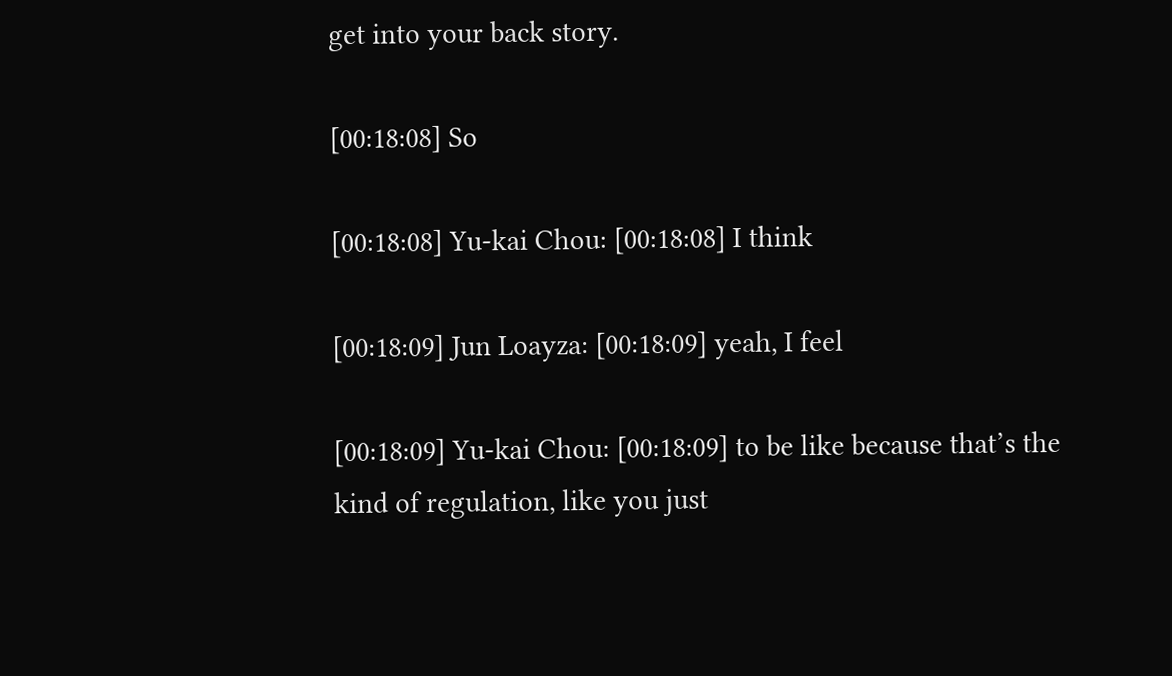get into your back story.

[00:18:08] So

[00:18:08] Yu-kai Chou: [00:18:08] I think

[00:18:09] Jun Loayza: [00:18:09] yeah, I feel

[00:18:09] Yu-kai Chou: [00:18:09] to be like because that’s the kind of regulation, like you just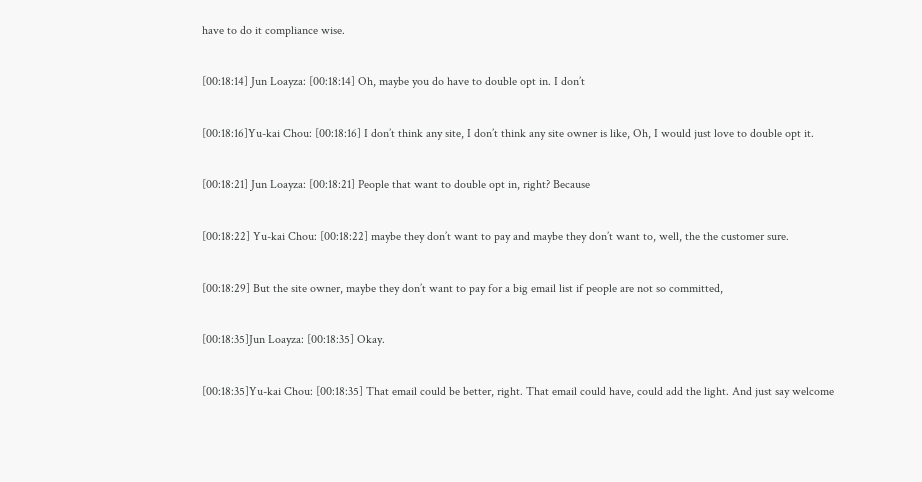have to do it compliance wise.

[00:18:14] Jun Loayza: [00:18:14] Oh, maybe you do have to double opt in. I don’t

[00:18:16]Yu-kai Chou: [00:18:16] I don’t think any site, I don’t think any site owner is like, Oh, I would just love to double opt it.

[00:18:21] Jun Loayza: [00:18:21] People that want to double opt in, right? Because

[00:18:22] Yu-kai Chou: [00:18:22] maybe they don’t want to pay and maybe they don’t want to, well, the the customer sure.

[00:18:29] But the site owner, maybe they don’t want to pay for a big email list if people are not so committed,

[00:18:35]Jun Loayza: [00:18:35] Okay.

[00:18:35]Yu-kai Chou: [00:18:35] That email could be better, right. That email could have, could add the light. And just say welcome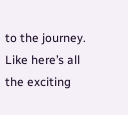to the journey. Like here’s all the exciting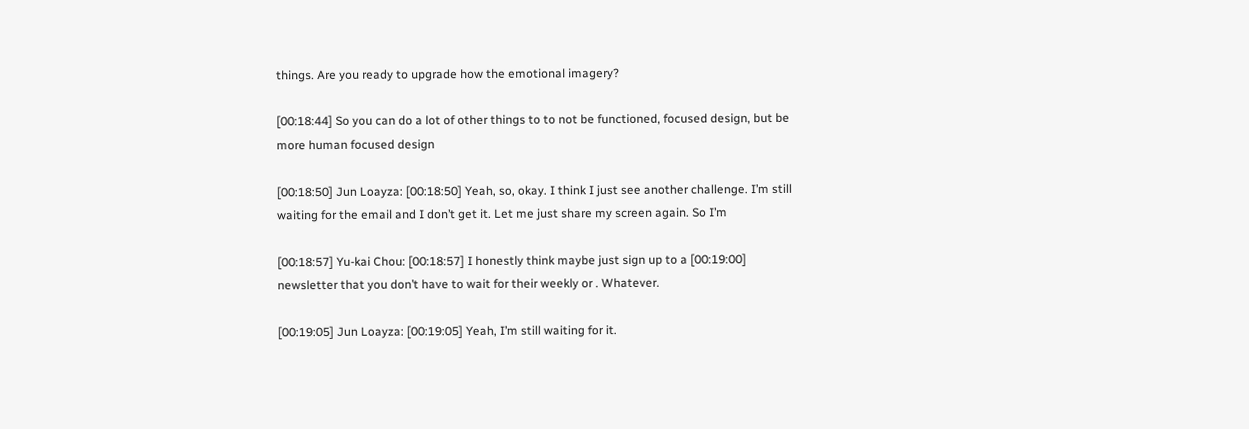things. Are you ready to upgrade how the emotional imagery?

[00:18:44] So you can do a lot of other things to to not be functioned, focused design, but be more human focused design

[00:18:50] Jun Loayza: [00:18:50] Yeah, so, okay. I think I just see another challenge. I’m still waiting for the email and I don’t get it. Let me just share my screen again. So I’m

[00:18:57] Yu-kai Chou: [00:18:57] I honestly think maybe just sign up to a [00:19:00] newsletter that you don’t have to wait for their weekly or . Whatever.

[00:19:05] Jun Loayza: [00:19:05] Yeah, I’m still waiting for it.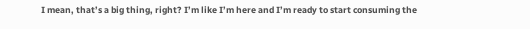I mean, that’s a big thing, right? I’m like I’m here and I’m ready to start consuming the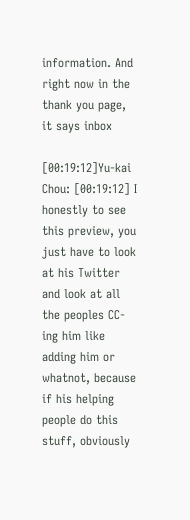information. And right now in the thank you page, it says inbox

[00:19:12]Yu-kai Chou: [00:19:12] I honestly to see this preview, you just have to look at his Twitter and look at all the peoples CC-ing him like adding him or whatnot, because if his helping people do this stuff, obviously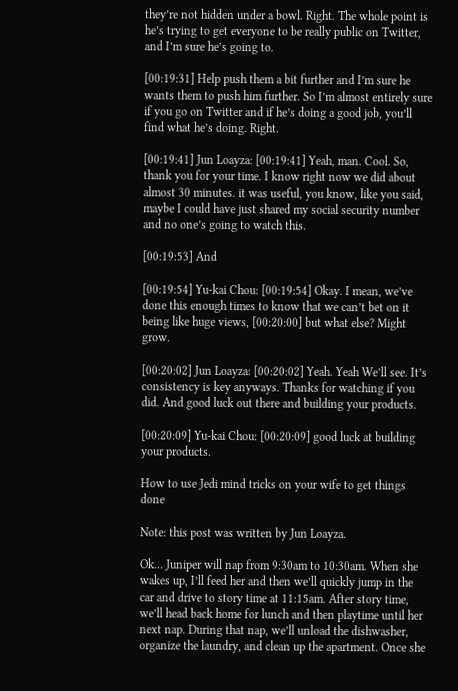they’re not hidden under a bowl. Right. The whole point is he’s trying to get everyone to be really public on Twitter, and I’m sure he’s going to.

[00:19:31] Help push them a bit further and I’m sure he wants them to push him further. So I’m almost entirely sure if you go on Twitter and if he’s doing a good job, you’ll find what he’s doing. Right.

[00:19:41] Jun Loayza: [00:19:41] Yeah, man. Cool. So, thank you for your time. I know right now we did about almost 30 minutes. it was useful, you know, like you said, maybe I could have just shared my social security number and no one’s going to watch this.

[00:19:53] And

[00:19:54] Yu-kai Chou: [00:19:54] Okay. I mean, we’ve done this enough times to know that we can’t bet on it being like huge views, [00:20:00] but what else? Might grow.

[00:20:02] Jun Loayza: [00:20:02] Yeah. Yeah We’ll see. It’s consistency is key anyways. Thanks for watching if you did. And good luck out there and building your products.

[00:20:09] Yu-kai Chou: [00:20:09] good luck at building your products.

How to use Jedi mind tricks on your wife to get things done

Note: this post was written by Jun Loayza.

Ok… Juniper will nap from 9:30am to 10:30am. When she wakes up, I’ll feed her and then we’ll quickly jump in the car and drive to story time at 11:15am. After story time, we’ll head back home for lunch and then playtime until her next nap. During that nap, we’ll unload the dishwasher, organize the laundry, and clean up the apartment. Once she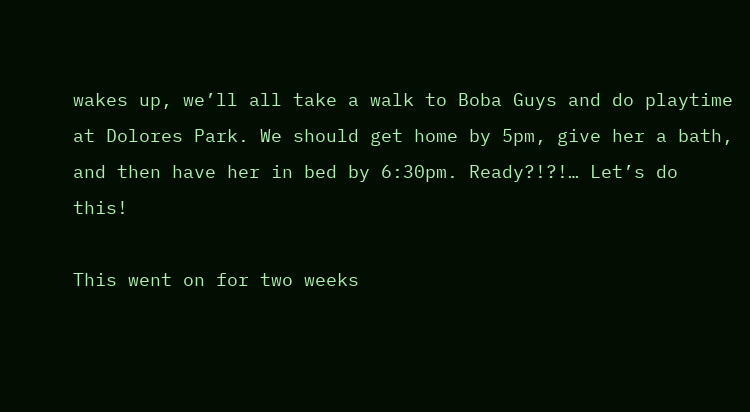wakes up, we’ll all take a walk to Boba Guys and do playtime at Dolores Park. We should get home by 5pm, give her a bath, and then have her in bed by 6:30pm. Ready?!?!… Let’s do this!

This went on for two weeks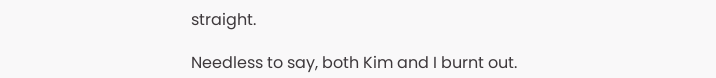straight.

Needless to say, both Kim and I burnt out.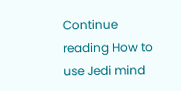Continue reading How to use Jedi mind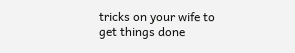tricks on your wife to get things done